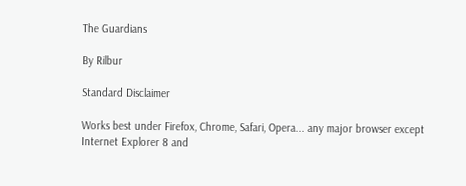The Guardians

By Rilbur

Standard Disclaimer

Works best under Firefox, Chrome, Safari, Opera... any major browser except Internet Explorer 8 and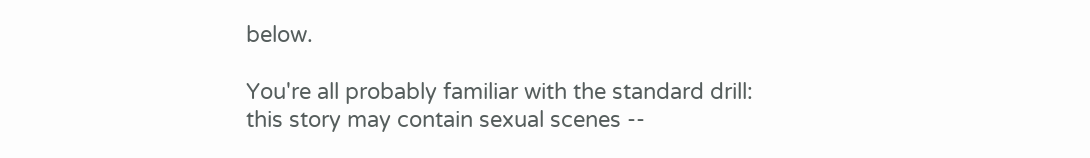below.

You're all probably familiar with the standard drill: this story may contain sexual scenes --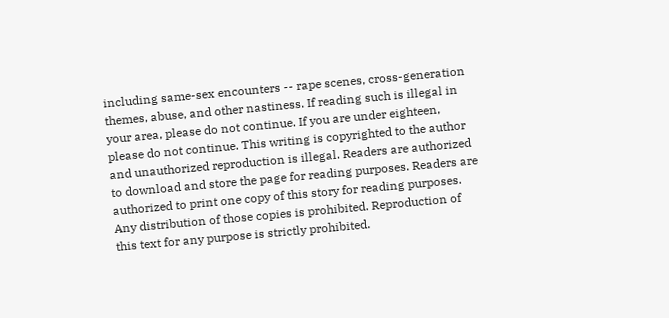including same-sex encounters -- rape scenes, cross-generation themes, abuse, and other nastiness. If reading such is illegal in your area, please do not continue. If you are under eighteen, please do not continue. This writing is copyrighted to the author and unauthorized reproduction is illegal. Readers are authorized to download and store the page for reading purposes. Readers are authorized to print one copy of this story for reading purposes. Any distribution of those copies is prohibited. Reproduction of this text for any purpose is strictly prohibited.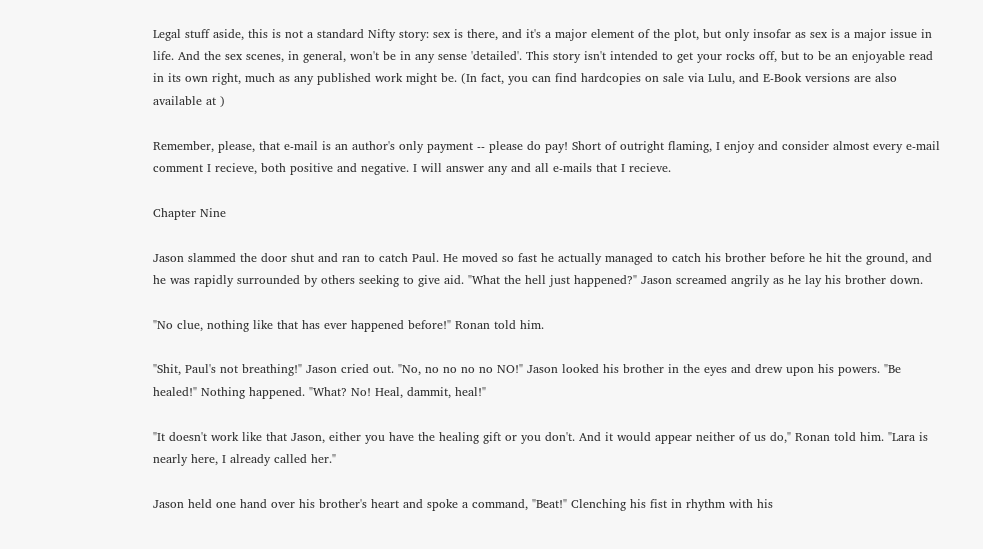Legal stuff aside, this is not a standard Nifty story: sex is there, and it's a major element of the plot, but only insofar as sex is a major issue in life. And the sex scenes, in general, won't be in any sense 'detailed'. This story isn't intended to get your rocks off, but to be an enjoyable read in its own right, much as any published work might be. (In fact, you can find hardcopies on sale via Lulu, and E-Book versions are also available at )

Remember, please, that e-mail is an author's only payment -- please do pay! Short of outright flaming, I enjoy and consider almost every e-mail comment I recieve, both positive and negative. I will answer any and all e-mails that I recieve.

Chapter Nine

Jason slammed the door shut and ran to catch Paul. He moved so fast he actually managed to catch his brother before he hit the ground, and he was rapidly surrounded by others seeking to give aid. "What the hell just happened?" Jason screamed angrily as he lay his brother down.

"No clue, nothing like that has ever happened before!" Ronan told him.

"Shit, Paul's not breathing!" Jason cried out. "No, no no no no NO!" Jason looked his brother in the eyes and drew upon his powers. "Be healed!" Nothing happened. "What? No! Heal, dammit, heal!"

"It doesn't work like that Jason, either you have the healing gift or you don't. And it would appear neither of us do," Ronan told him. "Lara is nearly here, I already called her."

Jason held one hand over his brother's heart and spoke a command, "Beat!" Clenching his fist in rhythm with his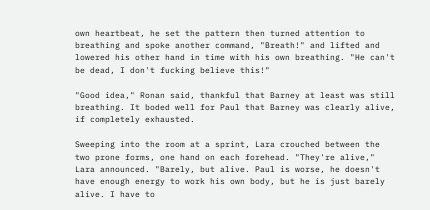own heartbeat, he set the pattern then turned attention to breathing and spoke another command, "Breath!" and lifted and lowered his other hand in time with his own breathing. "He can't be dead, I don't fucking believe this!"

"Good idea," Ronan said, thankful that Barney at least was still breathing. It boded well for Paul that Barney was clearly alive, if completely exhausted.

Sweeping into the room at a sprint, Lara crouched between the two prone forms, one hand on each forehead. "They're alive," Lara announced. "Barely, but alive. Paul is worse, he doesn't have enough energy to work his own body, but he is just barely alive. I have to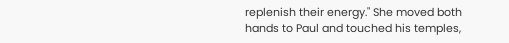replenish their energy." She moved both hands to Paul and touched his temples,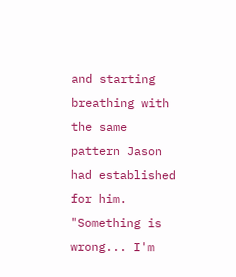and starting breathing with the same pattern Jason had established for him. "Something is wrong... I'm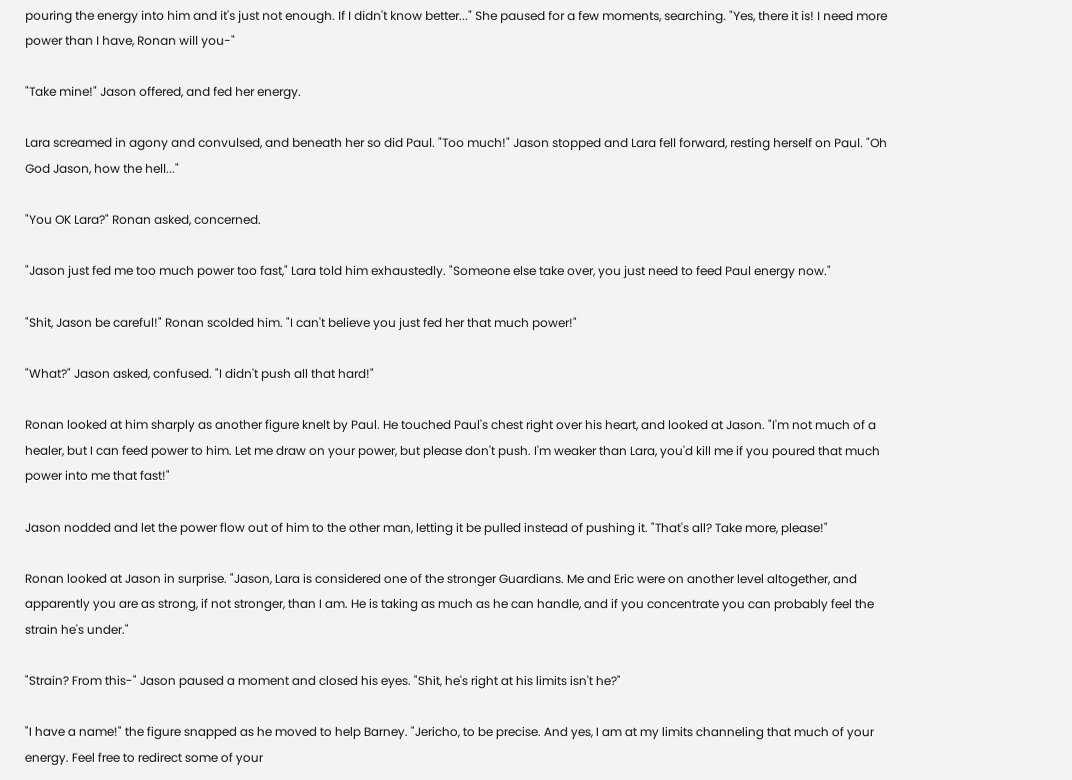pouring the energy into him and it's just not enough. If I didn't know better..." She paused for a few moments, searching. "Yes, there it is! I need more power than I have, Ronan will you-"

"Take mine!" Jason offered, and fed her energy.

Lara screamed in agony and convulsed, and beneath her so did Paul. "Too much!" Jason stopped and Lara fell forward, resting herself on Paul. "Oh God Jason, how the hell..."

"You OK Lara?" Ronan asked, concerned.

"Jason just fed me too much power too fast," Lara told him exhaustedly. "Someone else take over, you just need to feed Paul energy now."

"Shit, Jason be careful!" Ronan scolded him. "I can't believe you just fed her that much power!"

"What?" Jason asked, confused. "I didn't push all that hard!"

Ronan looked at him sharply as another figure knelt by Paul. He touched Paul's chest right over his heart, and looked at Jason. "I'm not much of a healer, but I can feed power to him. Let me draw on your power, but please don't push. I'm weaker than Lara, you'd kill me if you poured that much power into me that fast!"

Jason nodded and let the power flow out of him to the other man, letting it be pulled instead of pushing it. "That's all? Take more, please!"

Ronan looked at Jason in surprise. "Jason, Lara is considered one of the stronger Guardians. Me and Eric were on another level altogether, and apparently you are as strong, if not stronger, than I am. He is taking as much as he can handle, and if you concentrate you can probably feel the strain he's under."

"Strain? From this-" Jason paused a moment and closed his eyes. "Shit, he's right at his limits isn't he?"

"I have a name!" the figure snapped as he moved to help Barney. "Jericho, to be precise. And yes, I am at my limits channeling that much of your energy. Feel free to redirect some of your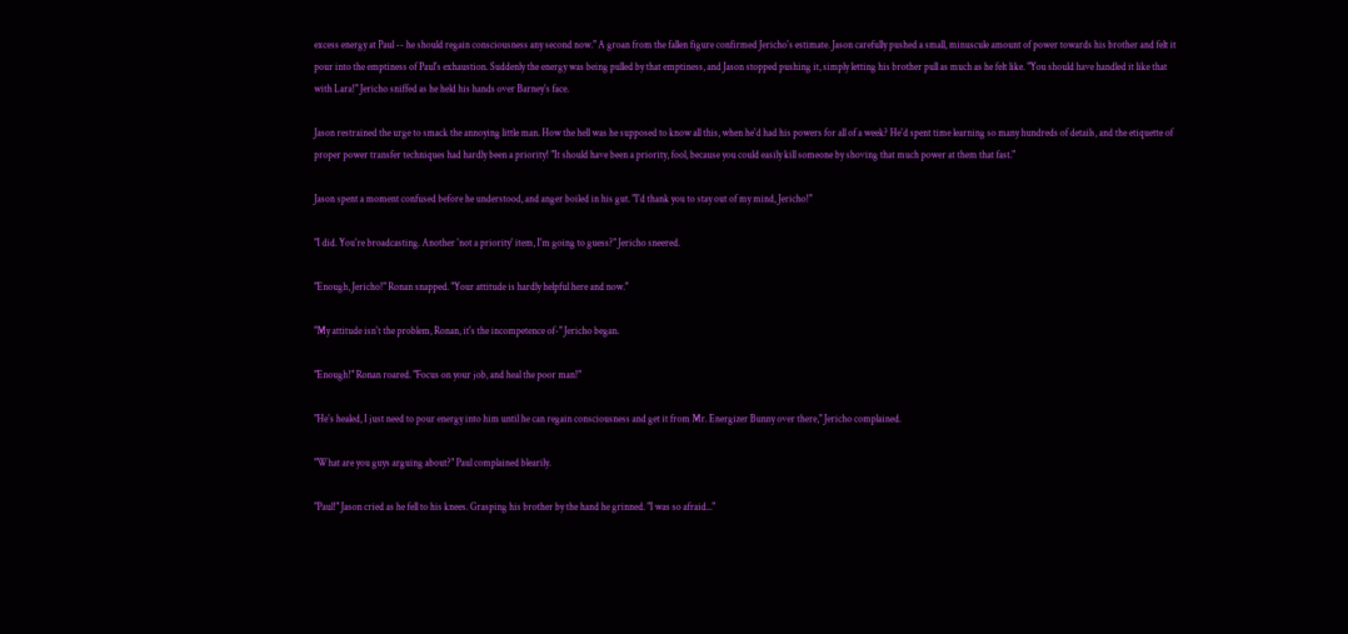excess energy at Paul -- he should regain consciousness any second now." A groan from the fallen figure confirmed Jericho's estimate. Jason carefully pushed a small, minuscule amount of power towards his brother and felt it pour into the emptiness of Paul's exhaustion. Suddenly the energy was being pulled by that emptiness, and Jason stopped pushing it, simply letting his brother pull as much as he felt like. "You should have handled it like that with Lara!" Jericho sniffed as he held his hands over Barney's face.

Jason restrained the urge to smack the annoying little man. How the hell was he supposed to know all this, when he'd had his powers for all of a week? He'd spent time learning so many hundreds of details, and the etiquette of proper power transfer techniques had hardly been a priority! "It should have been a priority, fool, because you could easily kill someone by shoving that much power at them that fast."

Jason spent a moment confused before he understood, and anger boiled in his gut. "I'd thank you to stay out of my mind, Jericho!"

"I did. You're broadcasting. Another 'not a priority' item, I'm going to guess?" Jericho sneered.

"Enough, Jericho!" Ronan snapped. "Your attitude is hardly helpful here and now."

"My attitude isn't the problem, Ronan, it's the incompetence of-" Jericho began.

"Enough!" Ronan roared. "Focus on your job, and heal the poor man!"

"He's healed, I just need to pour energy into him until he can regain consciousness and get it from Mr. Energizer Bunny over there," Jericho complained.

"What are you guys arguing about?" Paul complained blearily.

"Paul!" Jason cried as he fell to his knees. Grasping his brother by the hand he grinned. "I was so afraid..."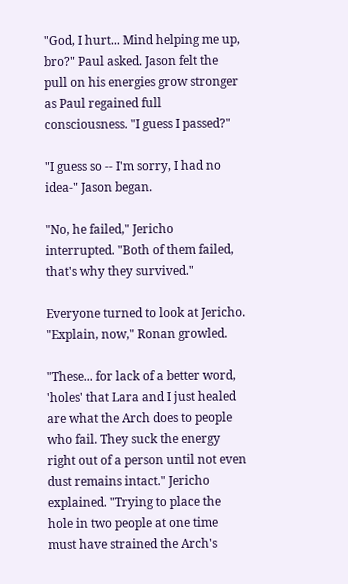"God, I hurt... Mind helping me up, bro?" Paul asked. Jason felt the pull on his energies grow stronger as Paul regained full consciousness. "I guess I passed?"

"I guess so -- I'm sorry, I had no idea-" Jason began.

"No, he failed," Jericho interrupted. "Both of them failed, that's why they survived."

Everyone turned to look at Jericho. "Explain, now," Ronan growled.

"These... for lack of a better word, 'holes' that Lara and I just healed are what the Arch does to people who fail. They suck the energy right out of a person until not even dust remains intact." Jericho explained. "Trying to place the hole in two people at one time must have strained the Arch's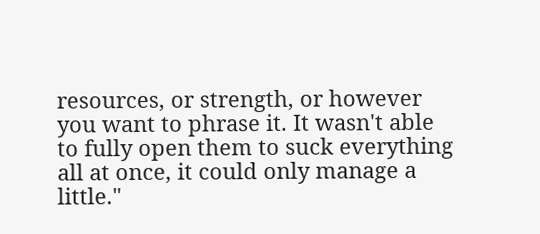resources, or strength, or however you want to phrase it. It wasn't able to fully open them to suck everything all at once, it could only manage a little."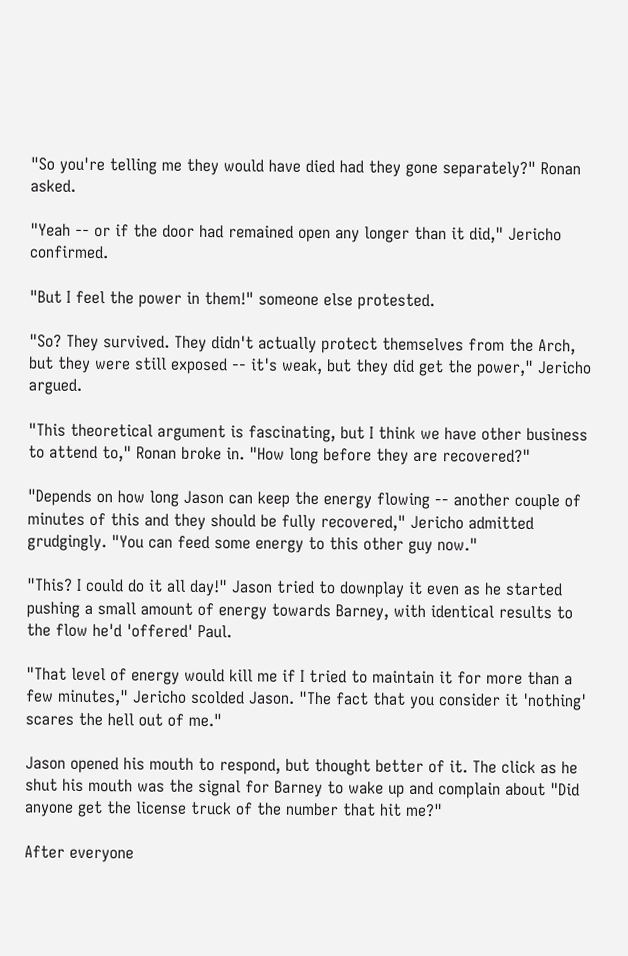"So you're telling me they would have died had they gone separately?" Ronan asked.

"Yeah -- or if the door had remained open any longer than it did," Jericho confirmed.

"But I feel the power in them!" someone else protested.

"So? They survived. They didn't actually protect themselves from the Arch, but they were still exposed -- it's weak, but they did get the power," Jericho argued.

"This theoretical argument is fascinating, but I think we have other business to attend to," Ronan broke in. "How long before they are recovered?"

"Depends on how long Jason can keep the energy flowing -- another couple of minutes of this and they should be fully recovered," Jericho admitted grudgingly. "You can feed some energy to this other guy now."

"This? I could do it all day!" Jason tried to downplay it even as he started pushing a small amount of energy towards Barney, with identical results to the flow he'd 'offered' Paul.

"That level of energy would kill me if I tried to maintain it for more than a few minutes," Jericho scolded Jason. "The fact that you consider it 'nothing' scares the hell out of me."

Jason opened his mouth to respond, but thought better of it. The click as he shut his mouth was the signal for Barney to wake up and complain about "Did anyone get the license truck of the number that hit me?"

After everyone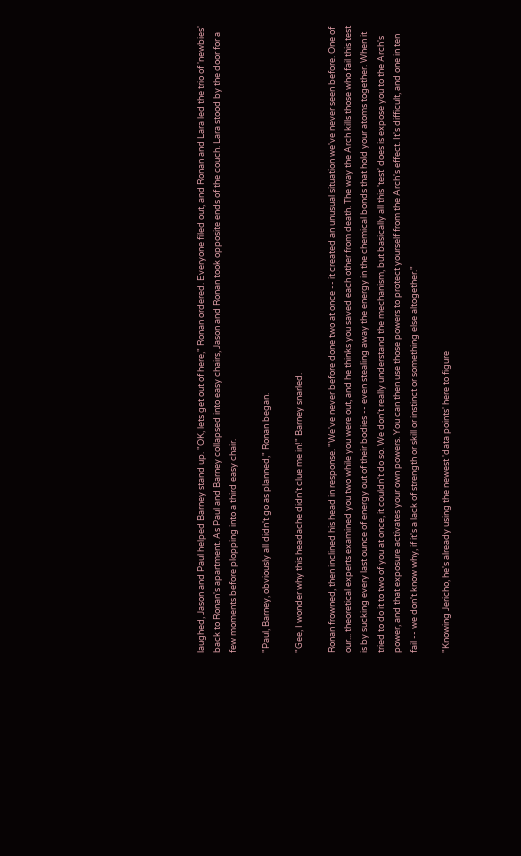laughed, Jason and Paul helped Barney stand up. "OK, lets get out of here," Ronan ordered. Everyone filed out, and Ronan and Lara led the trio of 'newbies' back to Ronan's apartment. As Paul and Barney collapsed into easy chairs, Jason and Ronan took opposite ends of the couch. Lara stood by the door for a few moments before plopping into a third easy chair.

"Paul, Barney, obviously all didn't go as planned," Ronan began.

"Gee, I wonder why this headache didn't clue me in!" Barney snarled.

Ronan frowned, then inclined his head in response. "We've never before done two at once -- it created an unusual situation we've never seen before. One of our... theoretical experts examined you two while you were out, and he thinks you saved each other from death. The way the Arch kills those who fail this test is by sucking every last ounce of energy out of their bodies -- even stealing away the energy in the chemical bonds that hold your atoms together. When it tried to do it to two of you at once, it couldn't do so. We don't really understand the mechanism, but basically all this 'test' does is expose you to the Arch's power, and that exposure activates your own powers. You can then use those powers to protect yourself from the Arch's effect. It's difficult, and one in ten fail -- we don't know why, if it's a lack of strength or skill or instinct or something else altogether."

"Knowing Jericho, he's already using the newest 'data points' here to figure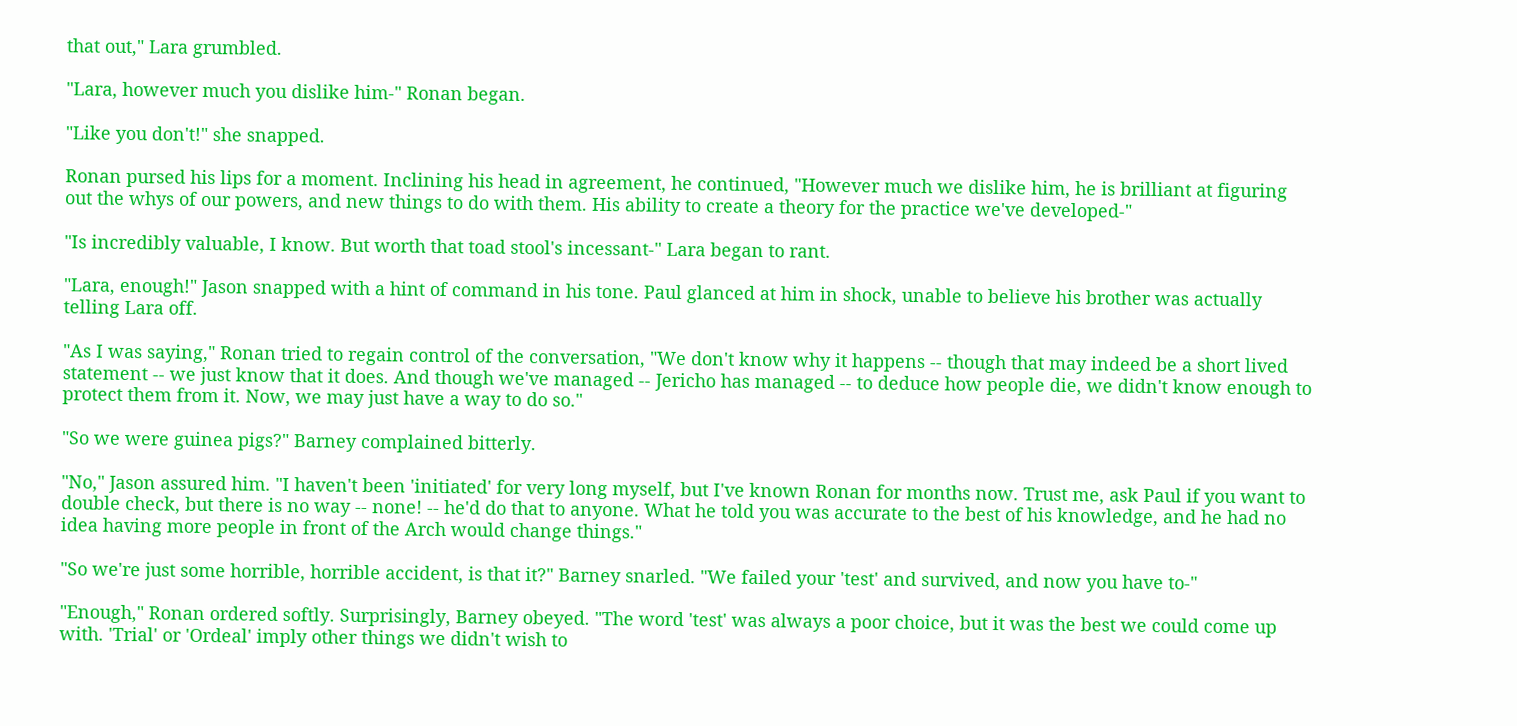that out," Lara grumbled.

"Lara, however much you dislike him-" Ronan began.

"Like you don't!" she snapped.

Ronan pursed his lips for a moment. Inclining his head in agreement, he continued, "However much we dislike him, he is brilliant at figuring out the whys of our powers, and new things to do with them. His ability to create a theory for the practice we've developed-"

"Is incredibly valuable, I know. But worth that toad stool's incessant-" Lara began to rant.

"Lara, enough!" Jason snapped with a hint of command in his tone. Paul glanced at him in shock, unable to believe his brother was actually telling Lara off.

"As I was saying," Ronan tried to regain control of the conversation, "We don't know why it happens -- though that may indeed be a short lived statement -- we just know that it does. And though we've managed -- Jericho has managed -- to deduce how people die, we didn't know enough to protect them from it. Now, we may just have a way to do so."

"So we were guinea pigs?" Barney complained bitterly.

"No," Jason assured him. "I haven't been 'initiated' for very long myself, but I've known Ronan for months now. Trust me, ask Paul if you want to double check, but there is no way -- none! -- he'd do that to anyone. What he told you was accurate to the best of his knowledge, and he had no idea having more people in front of the Arch would change things."

"So we're just some horrible, horrible accident, is that it?" Barney snarled. "We failed your 'test' and survived, and now you have to-"

"Enough," Ronan ordered softly. Surprisingly, Barney obeyed. "The word 'test' was always a poor choice, but it was the best we could come up with. 'Trial' or 'Ordeal' imply other things we didn't wish to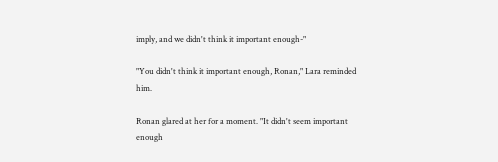imply, and we didn't think it important enough-"

"You didn't think it important enough, Ronan," Lara reminded him.

Ronan glared at her for a moment. "It didn't seem important enough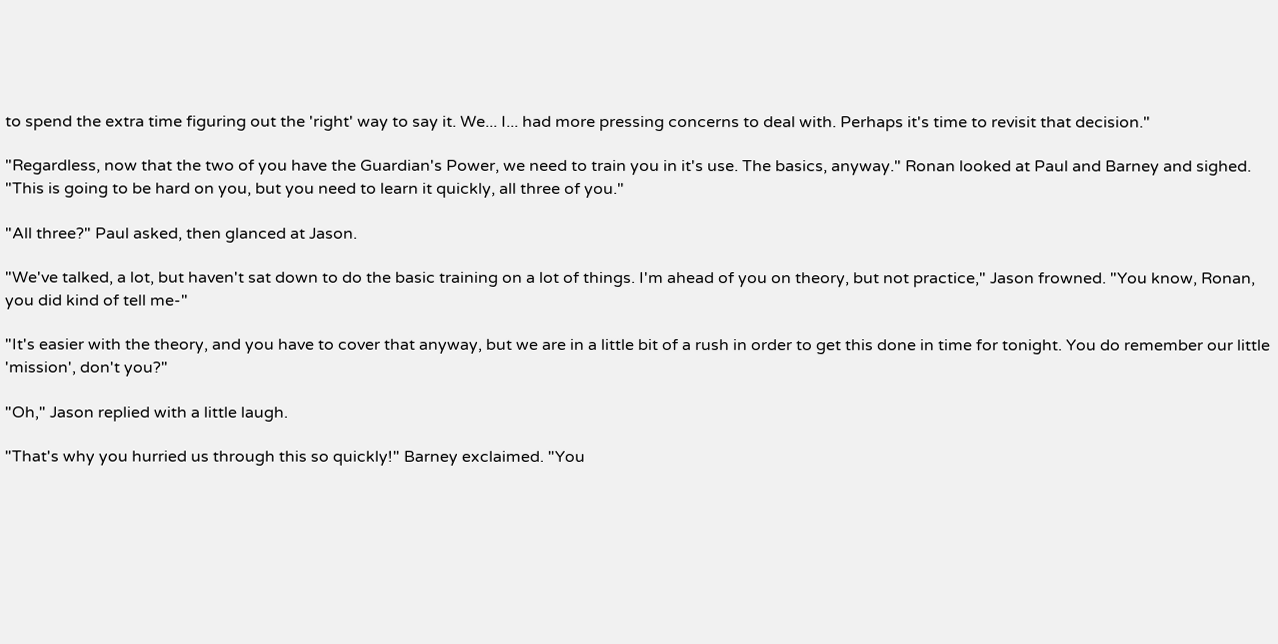to spend the extra time figuring out the 'right' way to say it. We... I... had more pressing concerns to deal with. Perhaps it's time to revisit that decision."

"Regardless, now that the two of you have the Guardian's Power, we need to train you in it's use. The basics, anyway." Ronan looked at Paul and Barney and sighed. "This is going to be hard on you, but you need to learn it quickly, all three of you."

"All three?" Paul asked, then glanced at Jason.

"We've talked, a lot, but haven't sat down to do the basic training on a lot of things. I'm ahead of you on theory, but not practice," Jason frowned. "You know, Ronan, you did kind of tell me-"

"It's easier with the theory, and you have to cover that anyway, but we are in a little bit of a rush in order to get this done in time for tonight. You do remember our little 'mission', don't you?"

"Oh," Jason replied with a little laugh.

"That's why you hurried us through this so quickly!" Barney exclaimed. "You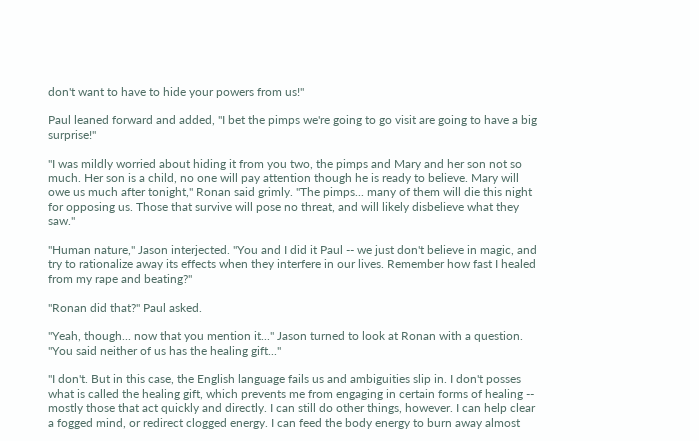don't want to have to hide your powers from us!"

Paul leaned forward and added, "I bet the pimps we're going to go visit are going to have a big surprise!"

"I was mildly worried about hiding it from you two, the pimps and Mary and her son not so much. Her son is a child, no one will pay attention though he is ready to believe. Mary will owe us much after tonight," Ronan said grimly. "The pimps... many of them will die this night for opposing us. Those that survive will pose no threat, and will likely disbelieve what they saw."

"Human nature," Jason interjected. "You and I did it Paul -- we just don't believe in magic, and try to rationalize away its effects when they interfere in our lives. Remember how fast I healed from my rape and beating?"

"Ronan did that?" Paul asked.

"Yeah, though... now that you mention it..." Jason turned to look at Ronan with a question. "You said neither of us has the healing gift..."

"I don't. But in this case, the English language fails us and ambiguities slip in. I don't posses what is called the healing gift, which prevents me from engaging in certain forms of healing -- mostly those that act quickly and directly. I can still do other things, however. I can help clear a fogged mind, or redirect clogged energy. I can feed the body energy to burn away almost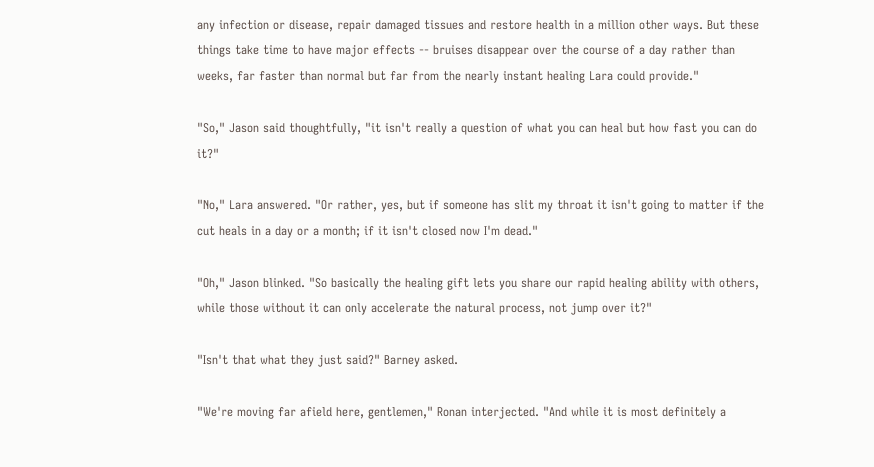any infection or disease, repair damaged tissues and restore health in a million other ways. But these things take time to have major effects -- bruises disappear over the course of a day rather than weeks, far faster than normal but far from the nearly instant healing Lara could provide."

"So," Jason said thoughtfully, "it isn't really a question of what you can heal but how fast you can do it?"

"No," Lara answered. "Or rather, yes, but if someone has slit my throat it isn't going to matter if the cut heals in a day or a month; if it isn't closed now I'm dead."

"Oh," Jason blinked. "So basically the healing gift lets you share our rapid healing ability with others, while those without it can only accelerate the natural process, not jump over it?"

"Isn't that what they just said?" Barney asked.

"We're moving far afield here, gentlemen," Ronan interjected. "And while it is most definitely a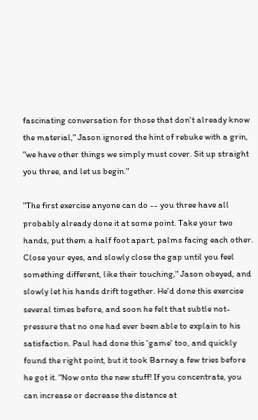fascinating conversation for those that don't already know the material," Jason ignored the hint of rebuke with a grin, "we have other things we simply must cover. Sit up straight you three, and let us begin."

"The first exercise anyone can do -- you three have all probably already done it at some point. Take your two hands, put them a half foot apart, palms facing each other. Close your eyes, and slowly close the gap until you feel something different, like their touching," Jason obeyed, and slowly let his hands drift together. He'd done this exercise several times before, and soon he felt that subtle not-pressure that no one had ever been able to explain to his satisfaction. Paul had done this 'game' too, and quickly found the right point, but it took Barney a few tries before he got it. "Now onto the new stuff! If you concentrate, you can increase or decrease the distance at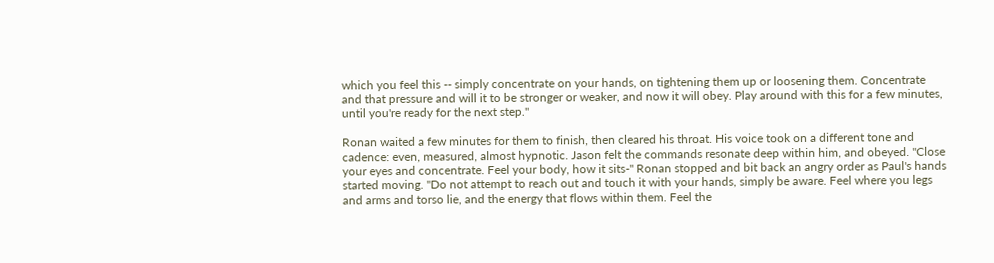which you feel this -- simply concentrate on your hands, on tightening them up or loosening them. Concentrate and that pressure and will it to be stronger or weaker, and now it will obey. Play around with this for a few minutes, until you're ready for the next step."

Ronan waited a few minutes for them to finish, then cleared his throat. His voice took on a different tone and cadence: even, measured, almost hypnotic. Jason felt the commands resonate deep within him, and obeyed. "Close your eyes and concentrate. Feel your body, how it sits-" Ronan stopped and bit back an angry order as Paul's hands started moving. "Do not attempt to reach out and touch it with your hands, simply be aware. Feel where you legs and arms and torso lie, and the energy that flows within them. Feel the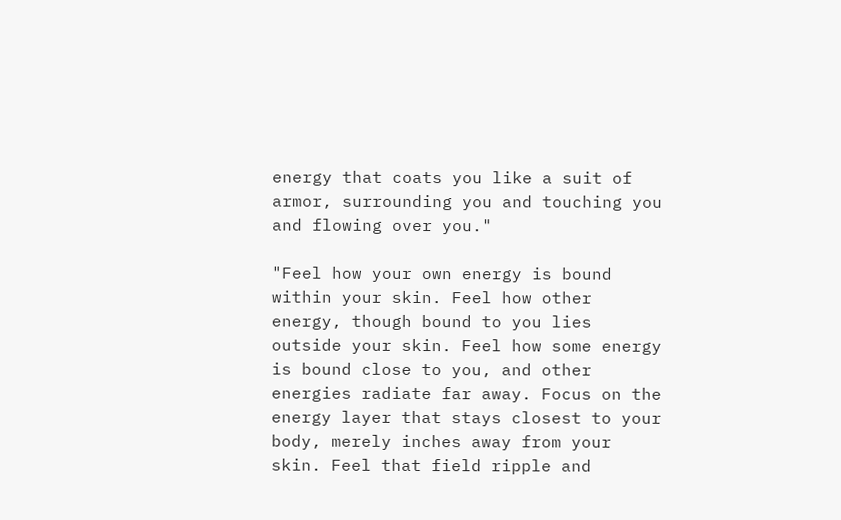energy that coats you like a suit of armor, surrounding you and touching you and flowing over you."

"Feel how your own energy is bound within your skin. Feel how other energy, though bound to you lies outside your skin. Feel how some energy is bound close to you, and other energies radiate far away. Focus on the energy layer that stays closest to your body, merely inches away from your skin. Feel that field ripple and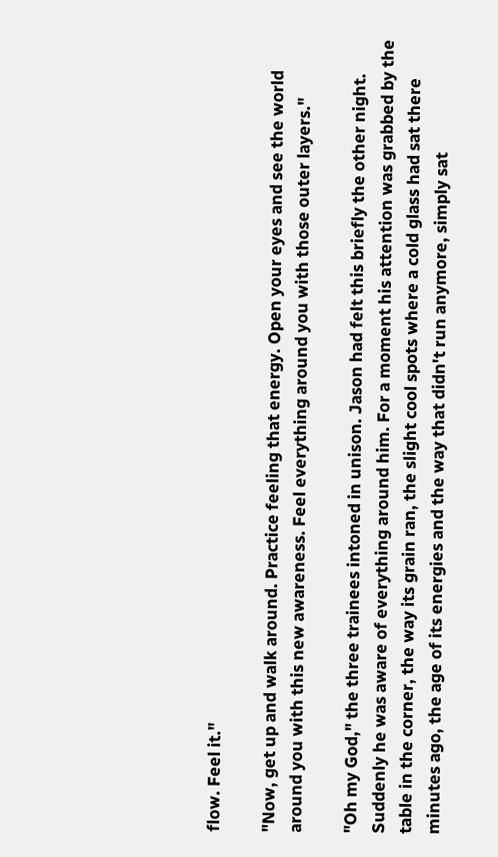flow. Feel it."

"Now, get up and walk around. Practice feeling that energy. Open your eyes and see the world around you with this new awareness. Feel everything around you with those outer layers."

"Oh my God," the three trainees intoned in unison. Jason had felt this briefly the other night. Suddenly he was aware of everything around him. For a moment his attention was grabbed by the table in the corner, the way its grain ran, the slight cool spots where a cold glass had sat there minutes ago, the age of its energies and the way that didn't run anymore, simply sat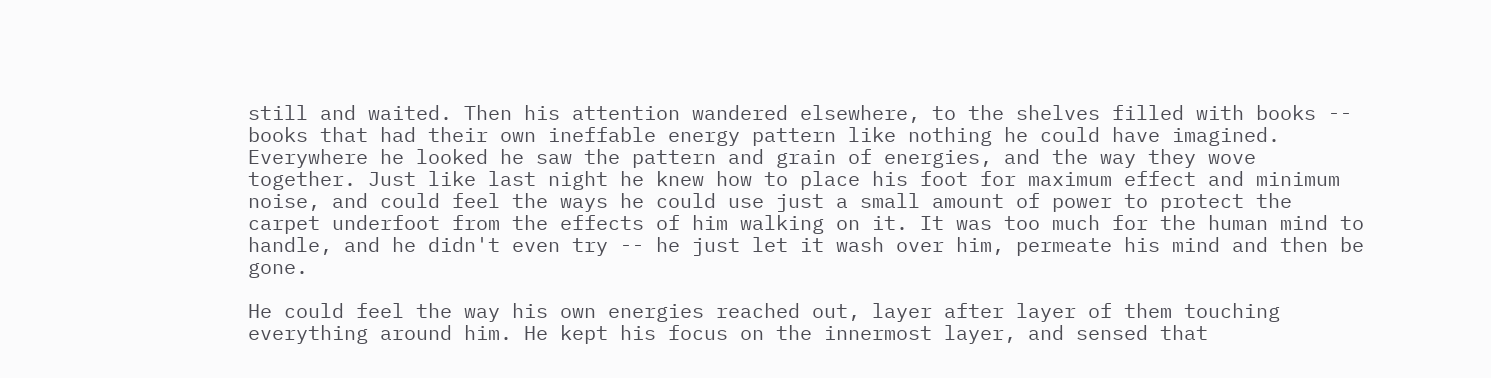still and waited. Then his attention wandered elsewhere, to the shelves filled with books -- books that had their own ineffable energy pattern like nothing he could have imagined. Everywhere he looked he saw the pattern and grain of energies, and the way they wove together. Just like last night he knew how to place his foot for maximum effect and minimum noise, and could feel the ways he could use just a small amount of power to protect the carpet underfoot from the effects of him walking on it. It was too much for the human mind to handle, and he didn't even try -- he just let it wash over him, permeate his mind and then be gone.

He could feel the way his own energies reached out, layer after layer of them touching everything around him. He kept his focus on the innermost layer, and sensed that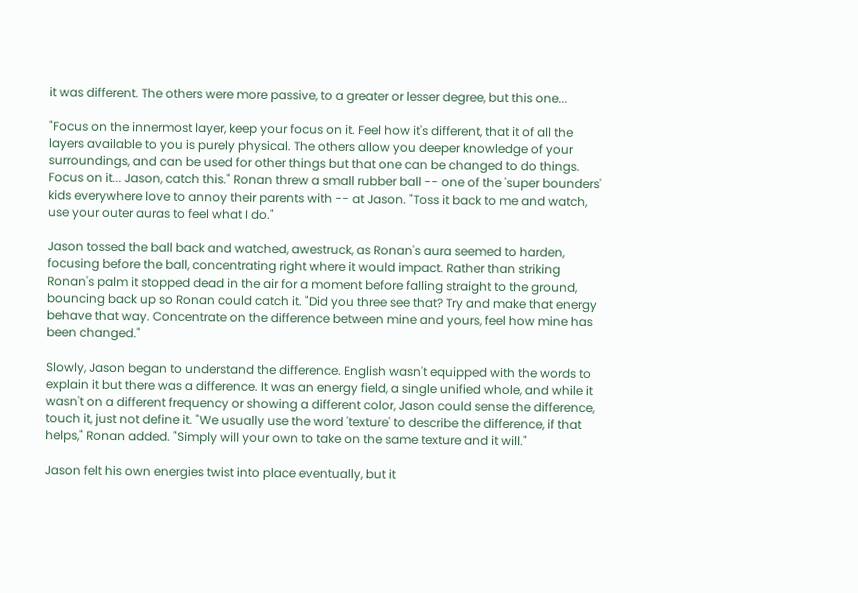it was different. The others were more passive, to a greater or lesser degree, but this one...

"Focus on the innermost layer, keep your focus on it. Feel how it's different, that it of all the layers available to you is purely physical. The others allow you deeper knowledge of your surroundings, and can be used for other things but that one can be changed to do things. Focus on it... Jason, catch this." Ronan threw a small rubber ball -- one of the 'super bounders' kids everywhere love to annoy their parents with -- at Jason. "Toss it back to me and watch, use your outer auras to feel what I do."

Jason tossed the ball back and watched, awestruck, as Ronan's aura seemed to harden, focusing before the ball, concentrating right where it would impact. Rather than striking Ronan's palm it stopped dead in the air for a moment before falling straight to the ground, bouncing back up so Ronan could catch it. "Did you three see that? Try and make that energy behave that way. Concentrate on the difference between mine and yours, feel how mine has been changed."

Slowly, Jason began to understand the difference. English wasn't equipped with the words to explain it but there was a difference. It was an energy field, a single unified whole, and while it wasn't on a different frequency or showing a different color, Jason could sense the difference, touch it, just not define it. "We usually use the word 'texture' to describe the difference, if that helps," Ronan added. "Simply will your own to take on the same texture and it will."

Jason felt his own energies twist into place eventually, but it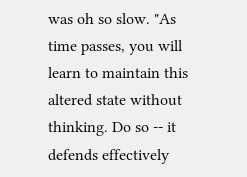was oh so slow. "As time passes, you will learn to maintain this altered state without thinking. Do so -- it defends effectively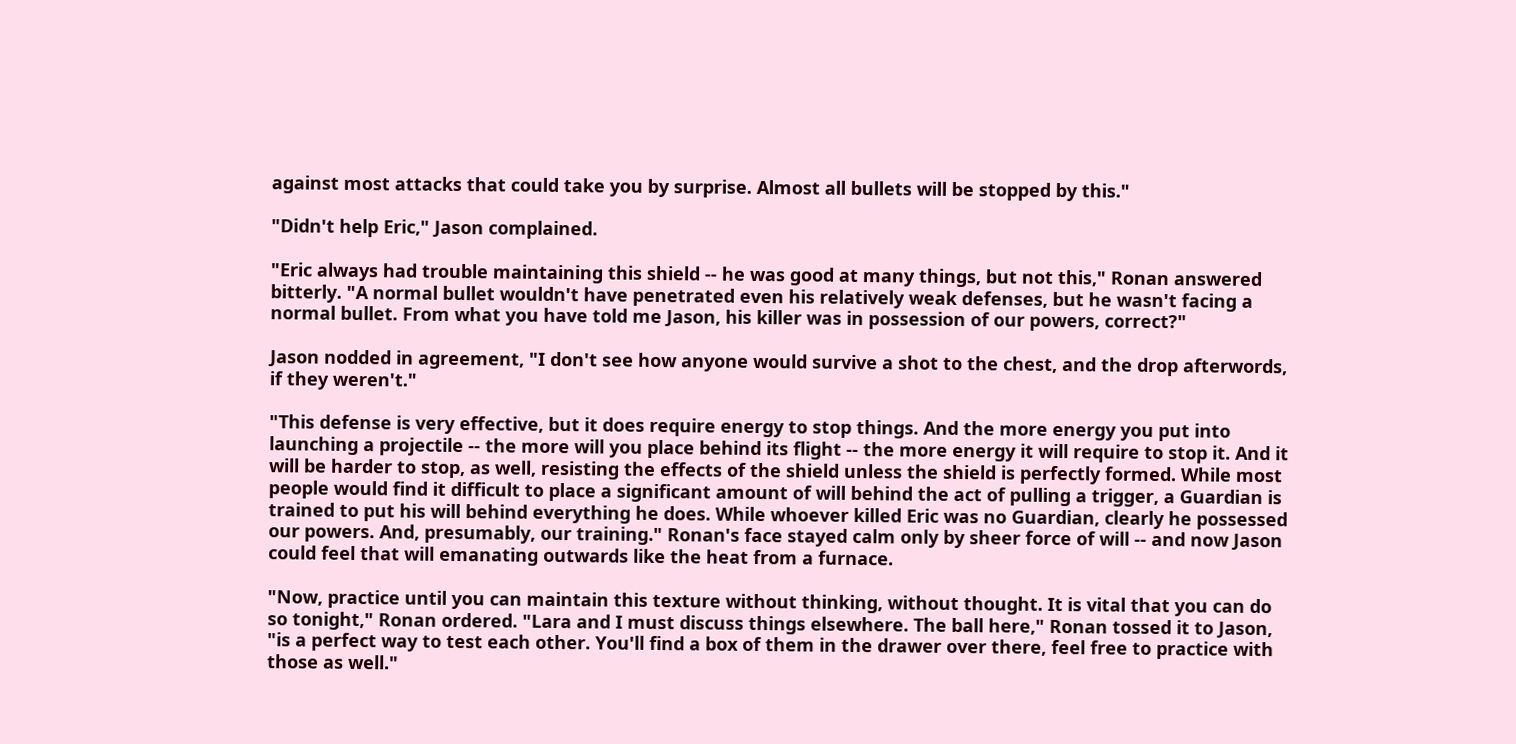against most attacks that could take you by surprise. Almost all bullets will be stopped by this."

"Didn't help Eric," Jason complained.

"Eric always had trouble maintaining this shield -- he was good at many things, but not this," Ronan answered bitterly. "A normal bullet wouldn't have penetrated even his relatively weak defenses, but he wasn't facing a normal bullet. From what you have told me Jason, his killer was in possession of our powers, correct?"

Jason nodded in agreement, "I don't see how anyone would survive a shot to the chest, and the drop afterwords, if they weren't."

"This defense is very effective, but it does require energy to stop things. And the more energy you put into launching a projectile -- the more will you place behind its flight -- the more energy it will require to stop it. And it will be harder to stop, as well, resisting the effects of the shield unless the shield is perfectly formed. While most people would find it difficult to place a significant amount of will behind the act of pulling a trigger, a Guardian is trained to put his will behind everything he does. While whoever killed Eric was no Guardian, clearly he possessed our powers. And, presumably, our training." Ronan's face stayed calm only by sheer force of will -- and now Jason could feel that will emanating outwards like the heat from a furnace.

"Now, practice until you can maintain this texture without thinking, without thought. It is vital that you can do so tonight," Ronan ordered. "Lara and I must discuss things elsewhere. The ball here," Ronan tossed it to Jason, "is a perfect way to test each other. You'll find a box of them in the drawer over there, feel free to practice with those as well."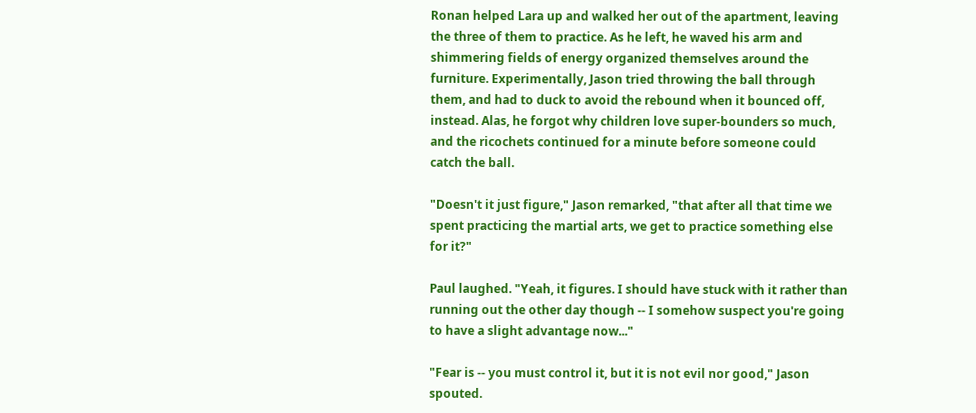Ronan helped Lara up and walked her out of the apartment, leaving the three of them to practice. As he left, he waved his arm and shimmering fields of energy organized themselves around the furniture. Experimentally, Jason tried throwing the ball through them, and had to duck to avoid the rebound when it bounced off, instead. Alas, he forgot why children love super-bounders so much, and the ricochets continued for a minute before someone could catch the ball.

"Doesn't it just figure," Jason remarked, "that after all that time we spent practicing the martial arts, we get to practice something else for it?"

Paul laughed. "Yeah, it figures. I should have stuck with it rather than running out the other day though -- I somehow suspect you're going to have a slight advantage now..."

"Fear is -- you must control it, but it is not evil nor good," Jason spouted.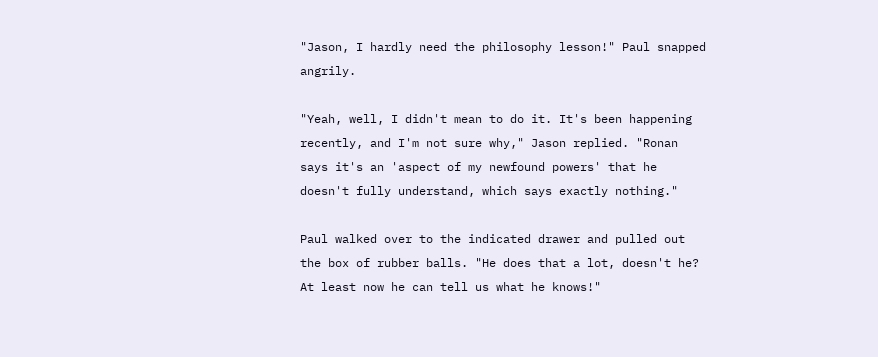"Jason, I hardly need the philosophy lesson!" Paul snapped angrily.

"Yeah, well, I didn't mean to do it. It's been happening recently, and I'm not sure why," Jason replied. "Ronan says it's an 'aspect of my newfound powers' that he doesn't fully understand, which says exactly nothing."

Paul walked over to the indicated drawer and pulled out the box of rubber balls. "He does that a lot, doesn't he? At least now he can tell us what he knows!"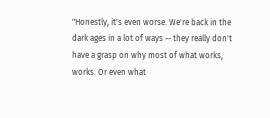"Honestly, it's even worse. We're back in the dark ages in a lot of ways -- they really don't have a grasp on why most of what works, works. Or even what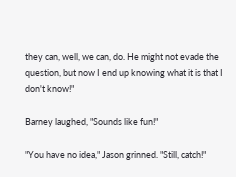they can, well, we can, do. He might not evade the question, but now I end up knowing what it is that I don't know!"

Barney laughed, "Sounds like fun!"

"You have no idea," Jason grinned. "Still, catch!"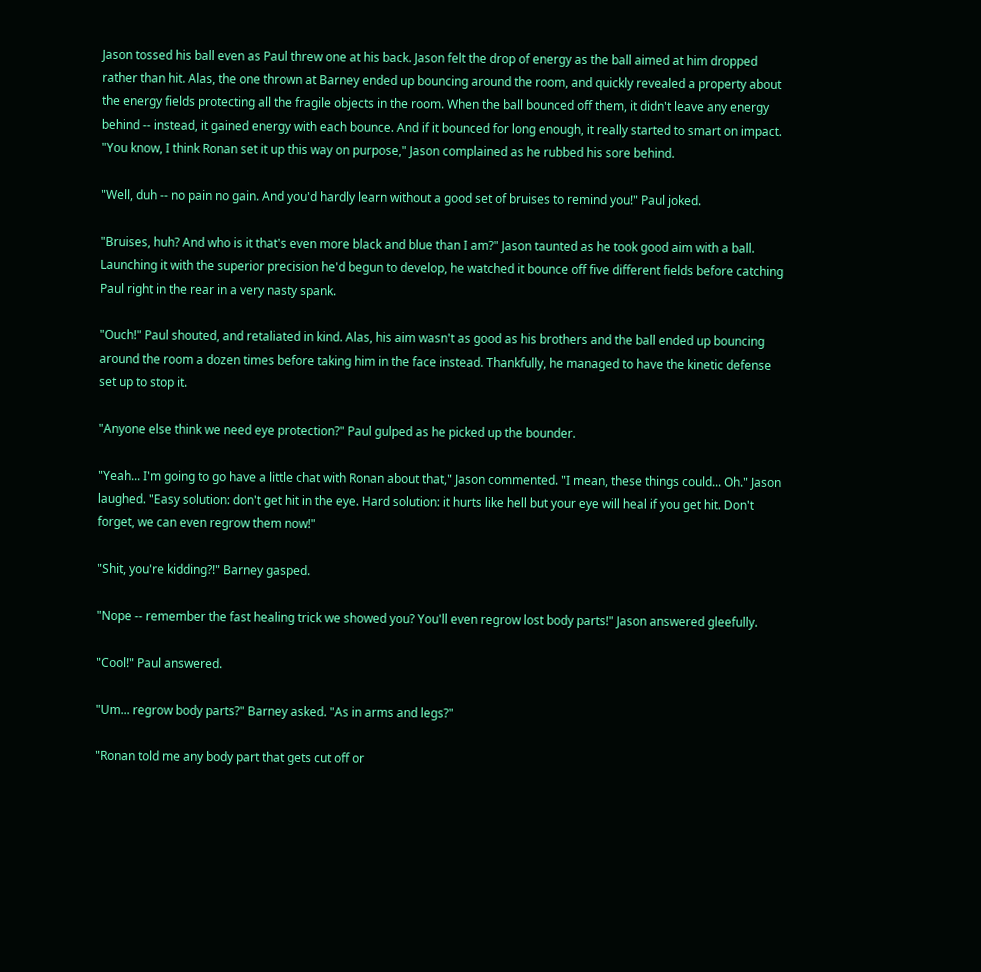Jason tossed his ball even as Paul threw one at his back. Jason felt the drop of energy as the ball aimed at him dropped rather than hit. Alas, the one thrown at Barney ended up bouncing around the room, and quickly revealed a property about the energy fields protecting all the fragile objects in the room. When the ball bounced off them, it didn't leave any energy behind -- instead, it gained energy with each bounce. And if it bounced for long enough, it really started to smart on impact. "You know, I think Ronan set it up this way on purpose," Jason complained as he rubbed his sore behind.

"Well, duh -- no pain no gain. And you'd hardly learn without a good set of bruises to remind you!" Paul joked.

"Bruises, huh? And who is it that's even more black and blue than I am?" Jason taunted as he took good aim with a ball. Launching it with the superior precision he'd begun to develop, he watched it bounce off five different fields before catching Paul right in the rear in a very nasty spank.

"Ouch!" Paul shouted, and retaliated in kind. Alas, his aim wasn't as good as his brothers and the ball ended up bouncing around the room a dozen times before taking him in the face instead. Thankfully, he managed to have the kinetic defense set up to stop it.

"Anyone else think we need eye protection?" Paul gulped as he picked up the bounder.

"Yeah... I'm going to go have a little chat with Ronan about that," Jason commented. "I mean, these things could... Oh." Jason laughed. "Easy solution: don't get hit in the eye. Hard solution: it hurts like hell but your eye will heal if you get hit. Don't forget, we can even regrow them now!"

"Shit, you're kidding?!" Barney gasped.

"Nope -- remember the fast healing trick we showed you? You'll even regrow lost body parts!" Jason answered gleefully.

"Cool!" Paul answered.

"Um... regrow body parts?" Barney asked. "As in arms and legs?"

"Ronan told me any body part that gets cut off or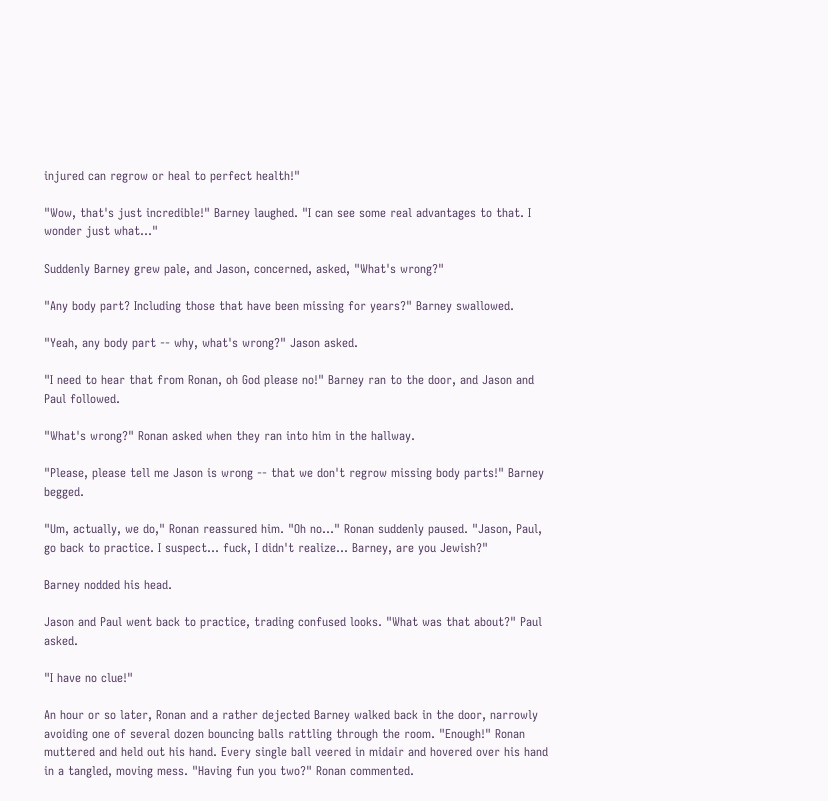injured can regrow or heal to perfect health!"

"Wow, that's just incredible!" Barney laughed. "I can see some real advantages to that. I wonder just what..."

Suddenly Barney grew pale, and Jason, concerned, asked, "What's wrong?"

"Any body part? Including those that have been missing for years?" Barney swallowed.

"Yeah, any body part -- why, what's wrong?" Jason asked.

"I need to hear that from Ronan, oh God please no!" Barney ran to the door, and Jason and Paul followed.

"What's wrong?" Ronan asked when they ran into him in the hallway.

"Please, please tell me Jason is wrong -- that we don't regrow missing body parts!" Barney begged.

"Um, actually, we do," Ronan reassured him. "Oh no..." Ronan suddenly paused. "Jason, Paul, go back to practice. I suspect... fuck, I didn't realize... Barney, are you Jewish?"

Barney nodded his head.

Jason and Paul went back to practice, trading confused looks. "What was that about?" Paul asked.

"I have no clue!"

An hour or so later, Ronan and a rather dejected Barney walked back in the door, narrowly avoiding one of several dozen bouncing balls rattling through the room. "Enough!" Ronan muttered and held out his hand. Every single ball veered in midair and hovered over his hand in a tangled, moving mess. "Having fun you two?" Ronan commented.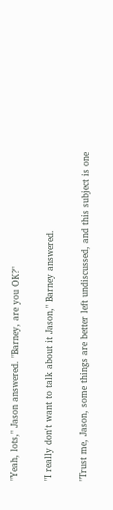"Yeah, lots," Jason answered. "Barney, are you OK?"

"I really don't want to talk about it Jason," Barney answered.

"Trust me, Jason, some things are better left undiscussed, and this subject is one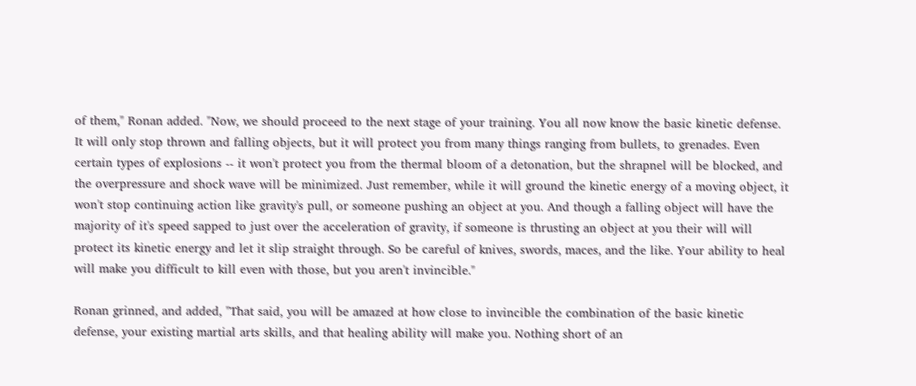of them," Ronan added. "Now, we should proceed to the next stage of your training. You all now know the basic kinetic defense. It will only stop thrown and falling objects, but it will protect you from many things ranging from bullets, to grenades. Even certain types of explosions -- it won't protect you from the thermal bloom of a detonation, but the shrapnel will be blocked, and the overpressure and shock wave will be minimized. Just remember, while it will ground the kinetic energy of a moving object, it won't stop continuing action like gravity's pull, or someone pushing an object at you. And though a falling object will have the majority of it's speed sapped to just over the acceleration of gravity, if someone is thrusting an object at you their will will protect its kinetic energy and let it slip straight through. So be careful of knives, swords, maces, and the like. Your ability to heal will make you difficult to kill even with those, but you aren't invincible."

Ronan grinned, and added, "That said, you will be amazed at how close to invincible the combination of the basic kinetic defense, your existing martial arts skills, and that healing ability will make you. Nothing short of an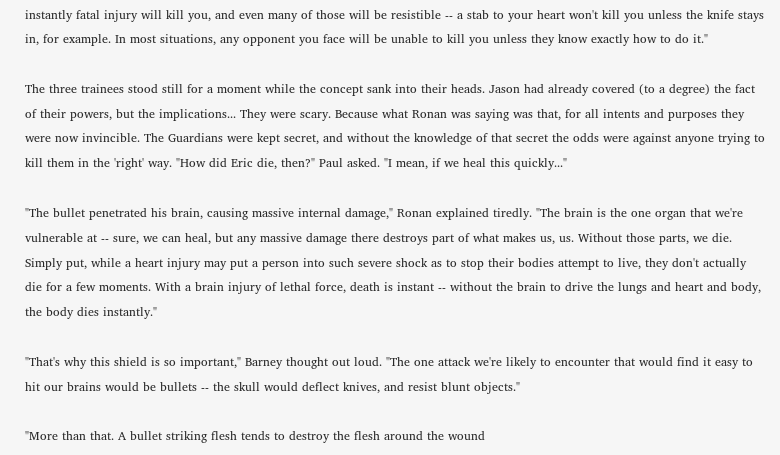instantly fatal injury will kill you, and even many of those will be resistible -- a stab to your heart won't kill you unless the knife stays in, for example. In most situations, any opponent you face will be unable to kill you unless they know exactly how to do it."

The three trainees stood still for a moment while the concept sank into their heads. Jason had already covered (to a degree) the fact of their powers, but the implications... They were scary. Because what Ronan was saying was that, for all intents and purposes they were now invincible. The Guardians were kept secret, and without the knowledge of that secret the odds were against anyone trying to kill them in the 'right' way. "How did Eric die, then?" Paul asked. "I mean, if we heal this quickly..."

"The bullet penetrated his brain, causing massive internal damage," Ronan explained tiredly. "The brain is the one organ that we're vulnerable at -- sure, we can heal, but any massive damage there destroys part of what makes us, us. Without those parts, we die. Simply put, while a heart injury may put a person into such severe shock as to stop their bodies attempt to live, they don't actually die for a few moments. With a brain injury of lethal force, death is instant -- without the brain to drive the lungs and heart and body, the body dies instantly."

"That's why this shield is so important," Barney thought out loud. "The one attack we're likely to encounter that would find it easy to hit our brains would be bullets -- the skull would deflect knives, and resist blunt objects."

"More than that. A bullet striking flesh tends to destroy the flesh around the wound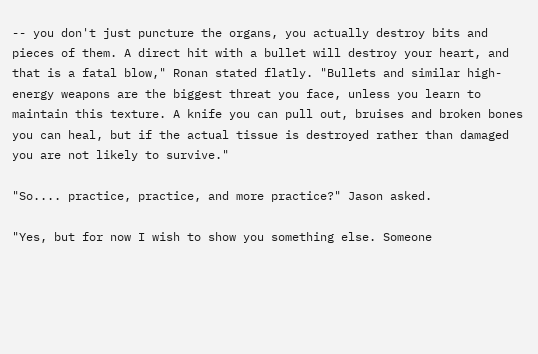-- you don't just puncture the organs, you actually destroy bits and pieces of them. A direct hit with a bullet will destroy your heart, and that is a fatal blow," Ronan stated flatly. "Bullets and similar high-energy weapons are the biggest threat you face, unless you learn to maintain this texture. A knife you can pull out, bruises and broken bones you can heal, but if the actual tissue is destroyed rather than damaged you are not likely to survive."

"So.... practice, practice, and more practice?" Jason asked.

"Yes, but for now I wish to show you something else. Someone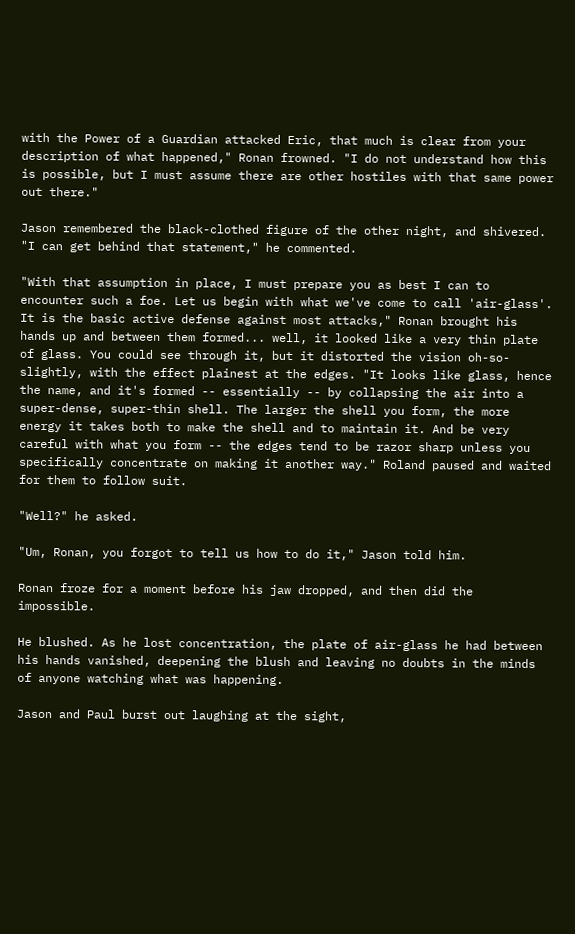with the Power of a Guardian attacked Eric, that much is clear from your description of what happened," Ronan frowned. "I do not understand how this is possible, but I must assume there are other hostiles with that same power out there."

Jason remembered the black-clothed figure of the other night, and shivered. "I can get behind that statement," he commented.

"With that assumption in place, I must prepare you as best I can to encounter such a foe. Let us begin with what we've come to call 'air-glass'. It is the basic active defense against most attacks," Ronan brought his hands up and between them formed... well, it looked like a very thin plate of glass. You could see through it, but it distorted the vision oh-so-slightly, with the effect plainest at the edges. "It looks like glass, hence the name, and it's formed -- essentially -- by collapsing the air into a super-dense, super-thin shell. The larger the shell you form, the more energy it takes both to make the shell and to maintain it. And be very careful with what you form -- the edges tend to be razor sharp unless you specifically concentrate on making it another way." Roland paused and waited for them to follow suit.

"Well?" he asked.

"Um, Ronan, you forgot to tell us how to do it," Jason told him.

Ronan froze for a moment before his jaw dropped, and then did the impossible.

He blushed. As he lost concentration, the plate of air-glass he had between his hands vanished, deepening the blush and leaving no doubts in the minds of anyone watching what was happening.

Jason and Paul burst out laughing at the sight,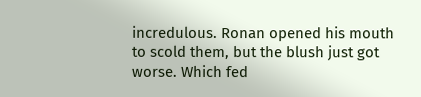incredulous. Ronan opened his mouth to scold them, but the blush just got worse. Which fed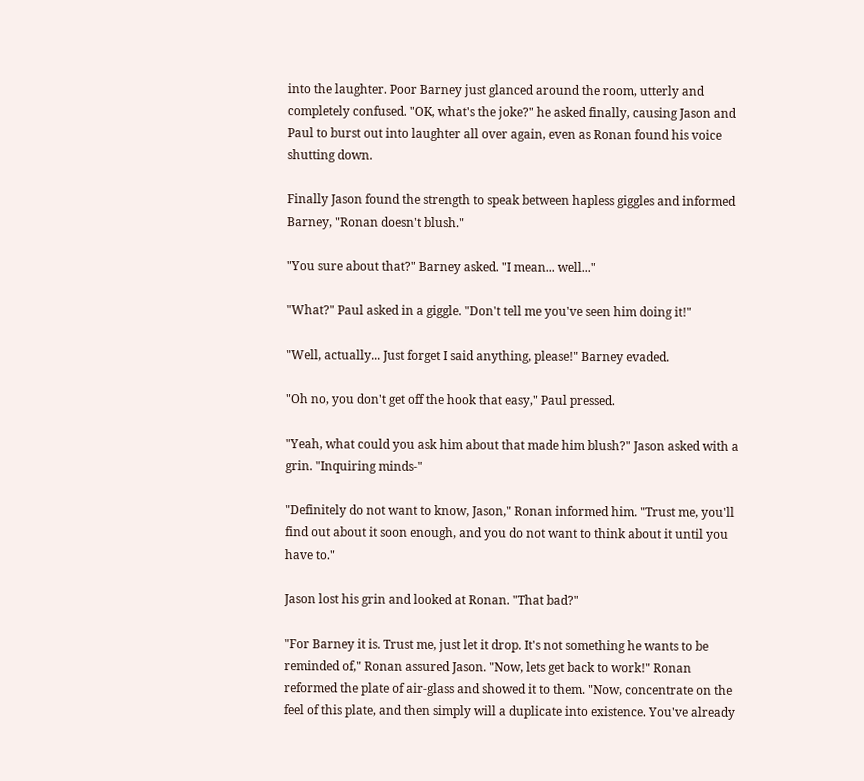into the laughter. Poor Barney just glanced around the room, utterly and completely confused. "OK, what's the joke?" he asked finally, causing Jason and Paul to burst out into laughter all over again, even as Ronan found his voice shutting down.

Finally Jason found the strength to speak between hapless giggles and informed Barney, "Ronan doesn't blush."

"You sure about that?" Barney asked. "I mean... well..."

"What?" Paul asked in a giggle. "Don't tell me you've seen him doing it!"

"Well, actually... Just forget I said anything, please!" Barney evaded.

"Oh no, you don't get off the hook that easy," Paul pressed.

"Yeah, what could you ask him about that made him blush?" Jason asked with a grin. "Inquiring minds-"

"Definitely do not want to know, Jason," Ronan informed him. "Trust me, you'll find out about it soon enough, and you do not want to think about it until you have to."

Jason lost his grin and looked at Ronan. "That bad?"

"For Barney it is. Trust me, just let it drop. It's not something he wants to be reminded of," Ronan assured Jason. "Now, lets get back to work!" Ronan reformed the plate of air-glass and showed it to them. "Now, concentrate on the feel of this plate, and then simply will a duplicate into existence. You've already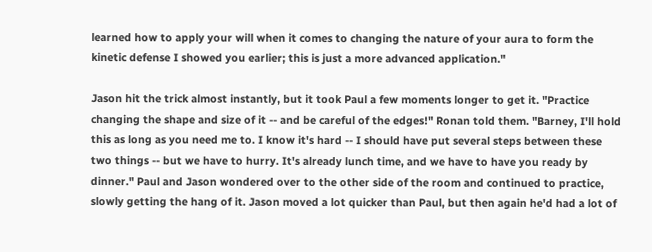learned how to apply your will when it comes to changing the nature of your aura to form the kinetic defense I showed you earlier; this is just a more advanced application."

Jason hit the trick almost instantly, but it took Paul a few moments longer to get it. "Practice changing the shape and size of it -- and be careful of the edges!" Ronan told them. "Barney, I'll hold this as long as you need me to. I know it's hard -- I should have put several steps between these two things -- but we have to hurry. It's already lunch time, and we have to have you ready by dinner." Paul and Jason wondered over to the other side of the room and continued to practice, slowly getting the hang of it. Jason moved a lot quicker than Paul, but then again he'd had a lot of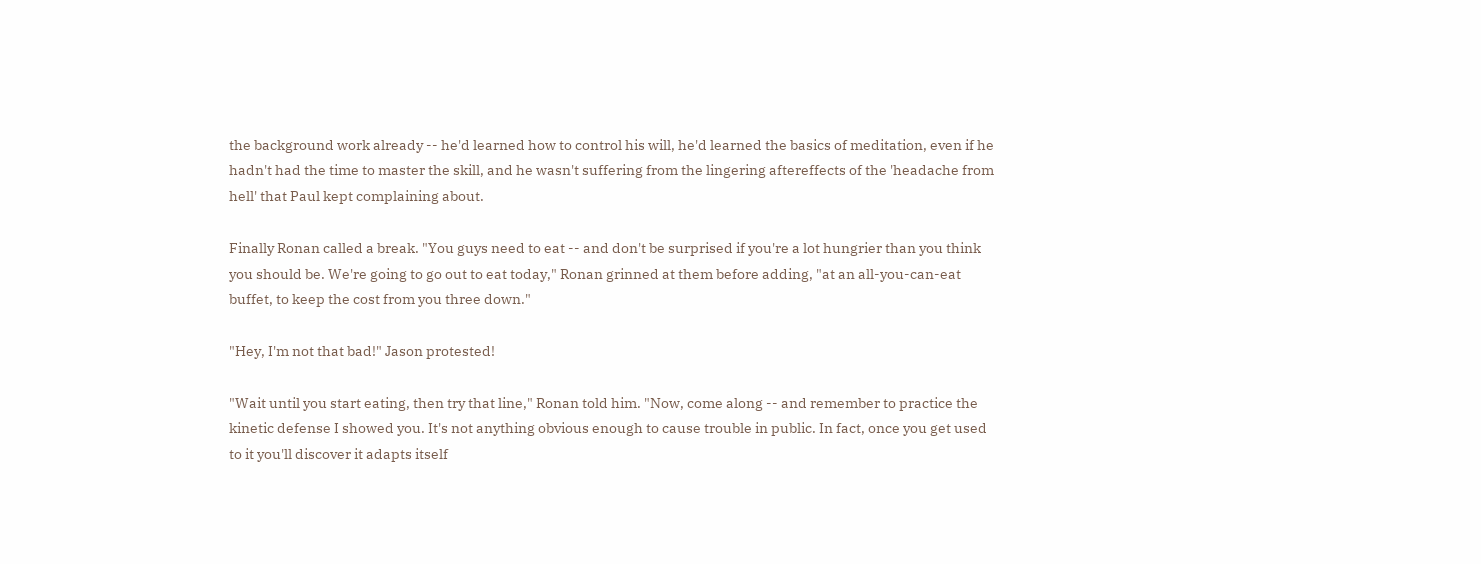the background work already -- he'd learned how to control his will, he'd learned the basics of meditation, even if he hadn't had the time to master the skill, and he wasn't suffering from the lingering aftereffects of the 'headache from hell' that Paul kept complaining about.

Finally Ronan called a break. "You guys need to eat -- and don't be surprised if you're a lot hungrier than you think you should be. We're going to go out to eat today," Ronan grinned at them before adding, "at an all-you-can-eat buffet, to keep the cost from you three down."

"Hey, I'm not that bad!" Jason protested!

"Wait until you start eating, then try that line," Ronan told him. "Now, come along -- and remember to practice the kinetic defense I showed you. It's not anything obvious enough to cause trouble in public. In fact, once you get used to it you'll discover it adapts itself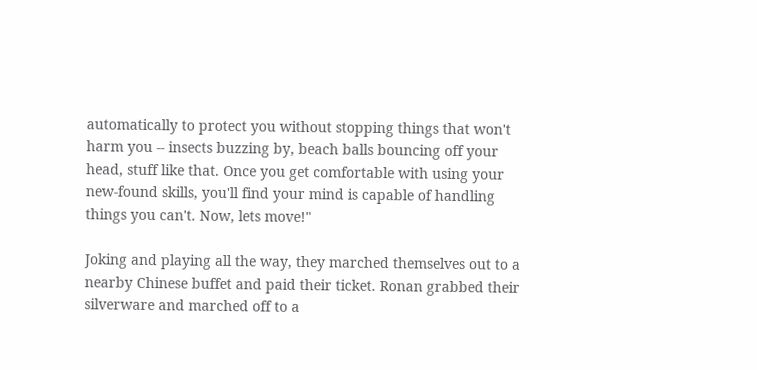automatically to protect you without stopping things that won't harm you -- insects buzzing by, beach balls bouncing off your head, stuff like that. Once you get comfortable with using your new-found skills, you'll find your mind is capable of handling things you can't. Now, lets move!"

Joking and playing all the way, they marched themselves out to a nearby Chinese buffet and paid their ticket. Ronan grabbed their silverware and marched off to a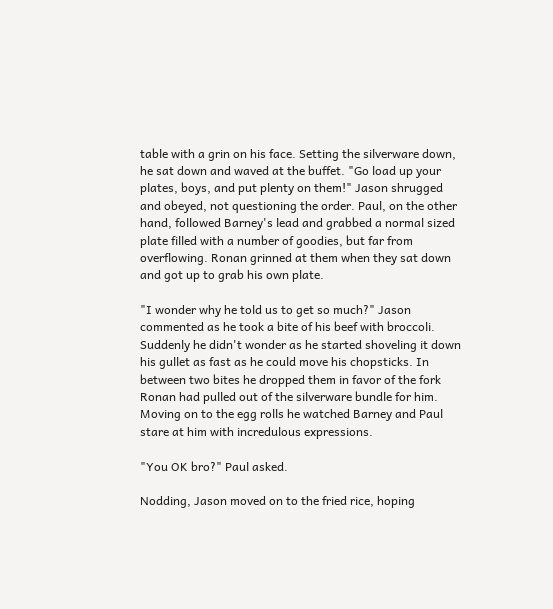table with a grin on his face. Setting the silverware down, he sat down and waved at the buffet. "Go load up your plates, boys, and put plenty on them!" Jason shrugged and obeyed, not questioning the order. Paul, on the other hand, followed Barney's lead and grabbed a normal sized plate filled with a number of goodies, but far from overflowing. Ronan grinned at them when they sat down and got up to grab his own plate.

"I wonder why he told us to get so much?" Jason commented as he took a bite of his beef with broccoli. Suddenly he didn't wonder as he started shoveling it down his gullet as fast as he could move his chopsticks. In between two bites he dropped them in favor of the fork Ronan had pulled out of the silverware bundle for him. Moving on to the egg rolls he watched Barney and Paul stare at him with incredulous expressions.

"You OK bro?" Paul asked.

Nodding, Jason moved on to the fried rice, hoping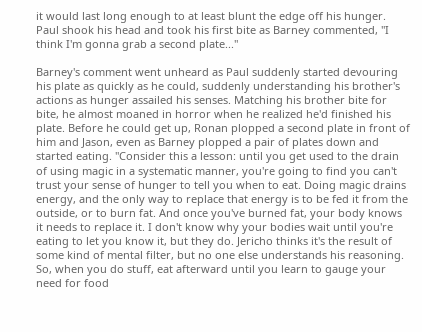it would last long enough to at least blunt the edge off his hunger. Paul shook his head and took his first bite as Barney commented, "I think I'm gonna grab a second plate..."

Barney's comment went unheard as Paul suddenly started devouring his plate as quickly as he could, suddenly understanding his brother's actions as hunger assailed his senses. Matching his brother bite for bite, he almost moaned in horror when he realized he'd finished his plate. Before he could get up, Ronan plopped a second plate in front of him and Jason, even as Barney plopped a pair of plates down and started eating. "Consider this a lesson: until you get used to the drain of using magic in a systematic manner, you're going to find you can't trust your sense of hunger to tell you when to eat. Doing magic drains energy, and the only way to replace that energy is to be fed it from the outside, or to burn fat. And once you've burned fat, your body knows it needs to replace it. I don't know why your bodies wait until you're eating to let you know it, but they do. Jericho thinks it's the result of some kind of mental filter, but no one else understands his reasoning. So, when you do stuff, eat afterward until you learn to gauge your need for food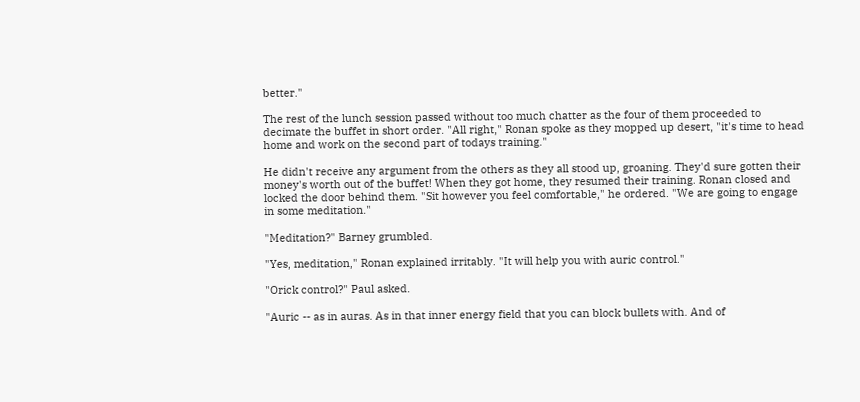better."

The rest of the lunch session passed without too much chatter as the four of them proceeded to decimate the buffet in short order. "All right," Ronan spoke as they mopped up desert, "it's time to head home and work on the second part of todays training."

He didn't receive any argument from the others as they all stood up, groaning. They'd sure gotten their money's worth out of the buffet! When they got home, they resumed their training. Ronan closed and locked the door behind them. "Sit however you feel comfortable," he ordered. "We are going to engage in some meditation."

"Meditation?" Barney grumbled.

"Yes, meditation," Ronan explained irritably. "It will help you with auric control."

"Orick control?" Paul asked.

"Auric -- as in auras. As in that inner energy field that you can block bullets with. And of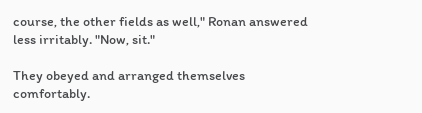course, the other fields as well," Ronan answered less irritably. "Now, sit."

They obeyed and arranged themselves comfortably.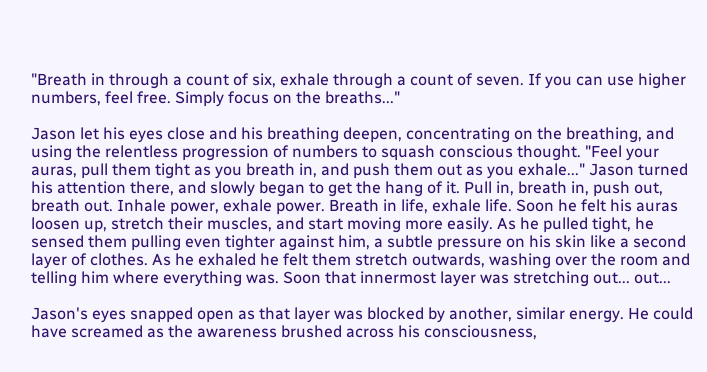"Breath in through a count of six, exhale through a count of seven. If you can use higher numbers, feel free. Simply focus on the breaths..."

Jason let his eyes close and his breathing deepen, concentrating on the breathing, and using the relentless progression of numbers to squash conscious thought. "Feel your auras, pull them tight as you breath in, and push them out as you exhale..." Jason turned his attention there, and slowly began to get the hang of it. Pull in, breath in, push out, breath out. Inhale power, exhale power. Breath in life, exhale life. Soon he felt his auras loosen up, stretch their muscles, and start moving more easily. As he pulled tight, he sensed them pulling even tighter against him, a subtle pressure on his skin like a second layer of clothes. As he exhaled he felt them stretch outwards, washing over the room and telling him where everything was. Soon that innermost layer was stretching out... out...

Jason's eyes snapped open as that layer was blocked by another, similar energy. He could have screamed as the awareness brushed across his consciousness,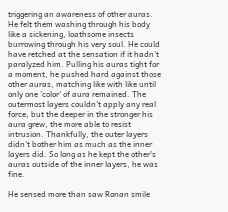triggering an awareness of other auras. He felt them washing through his body like a sickening, loathsome insects burrowing through his very soul. He could have retched at the sensation if it hadn't paralyzed him. Pulling his auras tight for a moment, he pushed hard against those other auras, matching like with like until only one 'color' of aura remained. The outermost layers couldn't apply any real force, but the deeper in the stronger his aura grew, the more able to resist intrusion. Thankfully, the outer layers didn't bother him as much as the inner layers did. So long as he kept the other's auras outside of the inner layers, he was fine.

He sensed more than saw Ronan smile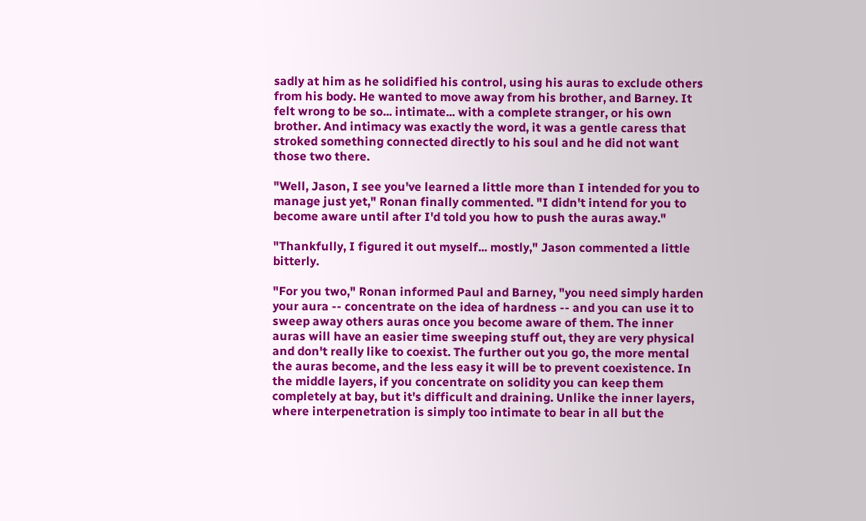sadly at him as he solidified his control, using his auras to exclude others from his body. He wanted to move away from his brother, and Barney. It felt wrong to be so... intimate... with a complete stranger, or his own brother. And intimacy was exactly the word, it was a gentle caress that stroked something connected directly to his soul and he did not want those two there.

"Well, Jason, I see you've learned a little more than I intended for you to manage just yet," Ronan finally commented. "I didn't intend for you to become aware until after I'd told you how to push the auras away."

"Thankfully, I figured it out myself... mostly," Jason commented a little bitterly.

"For you two," Ronan informed Paul and Barney, "you need simply harden your aura -- concentrate on the idea of hardness -- and you can use it to sweep away others auras once you become aware of them. The inner auras will have an easier time sweeping stuff out, they are very physical and don't really like to coexist. The further out you go, the more mental the auras become, and the less easy it will be to prevent coexistence. In the middle layers, if you concentrate on solidity you can keep them completely at bay, but it's difficult and draining. Unlike the inner layers, where interpenetration is simply too intimate to bear in all but the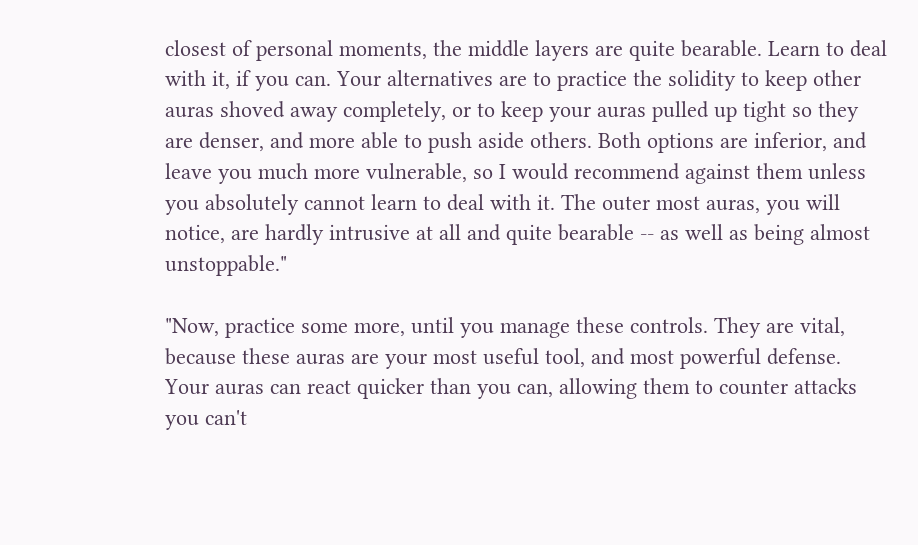closest of personal moments, the middle layers are quite bearable. Learn to deal with it, if you can. Your alternatives are to practice the solidity to keep other auras shoved away completely, or to keep your auras pulled up tight so they are denser, and more able to push aside others. Both options are inferior, and leave you much more vulnerable, so I would recommend against them unless you absolutely cannot learn to deal with it. The outer most auras, you will notice, are hardly intrusive at all and quite bearable -- as well as being almost unstoppable."

"Now, practice some more, until you manage these controls. They are vital, because these auras are your most useful tool, and most powerful defense. Your auras can react quicker than you can, allowing them to counter attacks you can't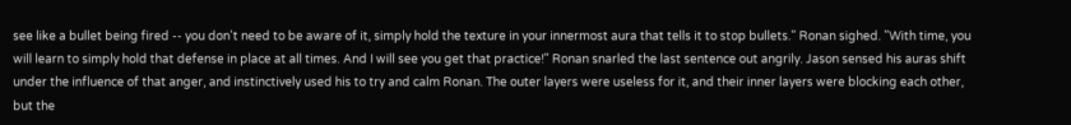see like a bullet being fired -- you don't need to be aware of it, simply hold the texture in your innermost aura that tells it to stop bullets." Ronan sighed. "With time, you will learn to simply hold that defense in place at all times. And I will see you get that practice!" Ronan snarled the last sentence out angrily. Jason sensed his auras shift under the influence of that anger, and instinctively used his to try and calm Ronan. The outer layers were useless for it, and their inner layers were blocking each other, but the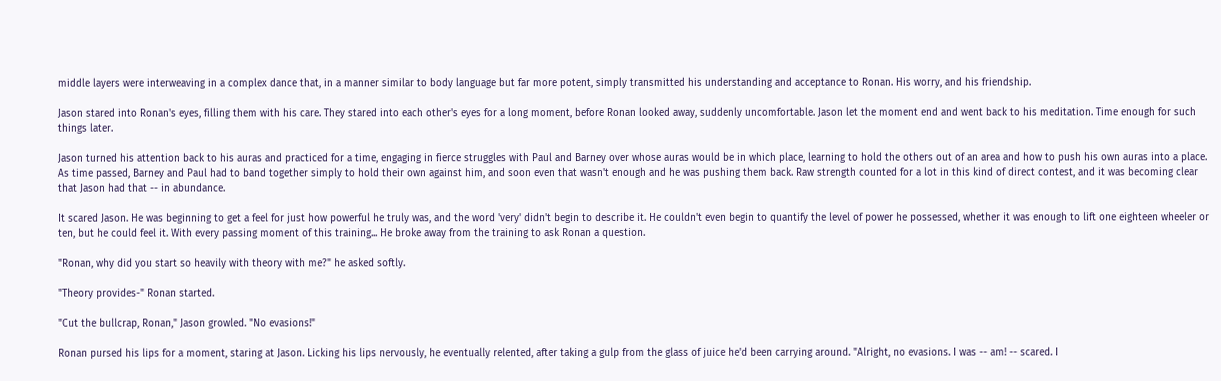middle layers were interweaving in a complex dance that, in a manner similar to body language but far more potent, simply transmitted his understanding and acceptance to Ronan. His worry, and his friendship.

Jason stared into Ronan's eyes, filling them with his care. They stared into each other's eyes for a long moment, before Ronan looked away, suddenly uncomfortable. Jason let the moment end and went back to his meditation. Time enough for such things later.

Jason turned his attention back to his auras and practiced for a time, engaging in fierce struggles with Paul and Barney over whose auras would be in which place, learning to hold the others out of an area and how to push his own auras into a place. As time passed, Barney and Paul had to band together simply to hold their own against him, and soon even that wasn't enough and he was pushing them back. Raw strength counted for a lot in this kind of direct contest, and it was becoming clear that Jason had that -- in abundance.

It scared Jason. He was beginning to get a feel for just how powerful he truly was, and the word 'very' didn't begin to describe it. He couldn't even begin to quantify the level of power he possessed, whether it was enough to lift one eighteen wheeler or ten, but he could feel it. With every passing moment of this training... He broke away from the training to ask Ronan a question.

"Ronan, why did you start so heavily with theory with me?" he asked softly.

"Theory provides-" Ronan started.

"Cut the bullcrap, Ronan," Jason growled. "No evasions!"

Ronan pursed his lips for a moment, staring at Jason. Licking his lips nervously, he eventually relented, after taking a gulp from the glass of juice he'd been carrying around. "Alright, no evasions. I was -- am! -- scared. I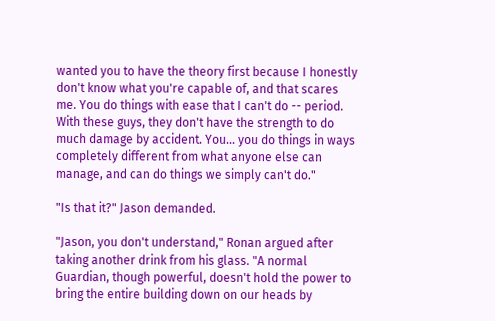wanted you to have the theory first because I honestly don't know what you're capable of, and that scares me. You do things with ease that I can't do -- period. With these guys, they don't have the strength to do much damage by accident. You... you do things in ways completely different from what anyone else can manage, and can do things we simply can't do."

"Is that it?" Jason demanded.

"Jason, you don't understand," Ronan argued after taking another drink from his glass. "A normal Guardian, though powerful, doesn't hold the power to bring the entire building down on our heads by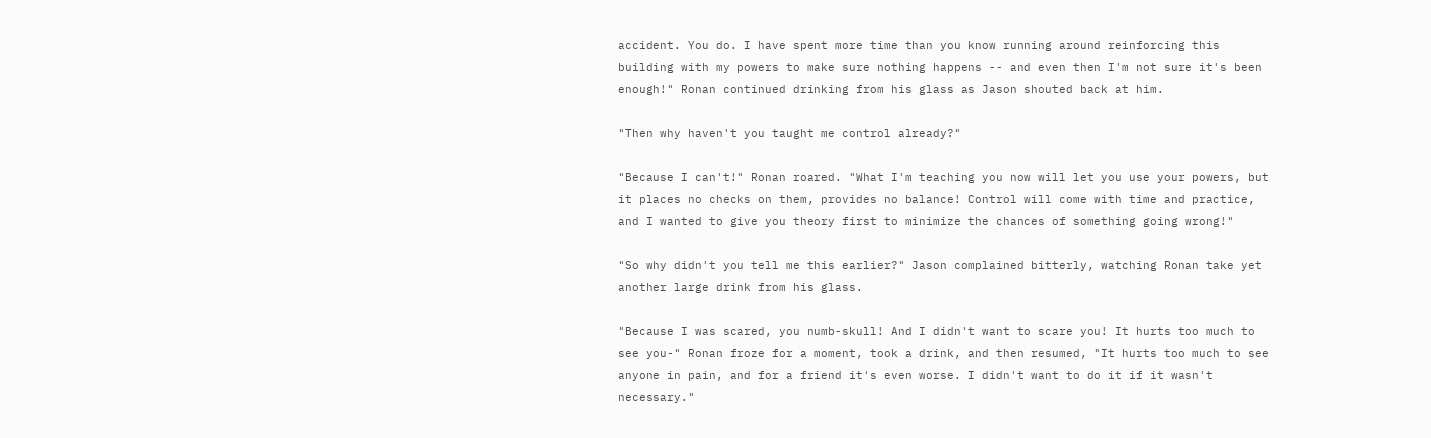accident. You do. I have spent more time than you know running around reinforcing this building with my powers to make sure nothing happens -- and even then I'm not sure it's been enough!" Ronan continued drinking from his glass as Jason shouted back at him.

"Then why haven't you taught me control already?"

"Because I can't!" Ronan roared. "What I'm teaching you now will let you use your powers, but it places no checks on them, provides no balance! Control will come with time and practice, and I wanted to give you theory first to minimize the chances of something going wrong!"

"So why didn't you tell me this earlier?" Jason complained bitterly, watching Ronan take yet another large drink from his glass.

"Because I was scared, you numb-skull! And I didn't want to scare you! It hurts too much to see you-" Ronan froze for a moment, took a drink, and then resumed, "It hurts too much to see anyone in pain, and for a friend it's even worse. I didn't want to do it if it wasn't necessary."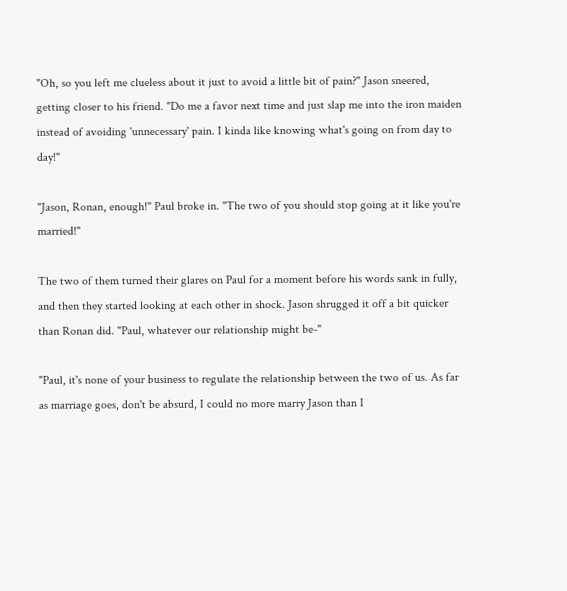"Oh, so you left me clueless about it just to avoid a little bit of pain?" Jason sneered, getting closer to his friend. "Do me a favor next time and just slap me into the iron maiden instead of avoiding 'unnecessary' pain. I kinda like knowing what's going on from day to day!"

"Jason, Ronan, enough!" Paul broke in. "The two of you should stop going at it like you're married!"

The two of them turned their glares on Paul for a moment before his words sank in fully, and then they started looking at each other in shock. Jason shrugged it off a bit quicker than Ronan did. "Paul, whatever our relationship might be-"

"Paul, it's none of your business to regulate the relationship between the two of us. As far as marriage goes, don't be absurd, I could no more marry Jason than I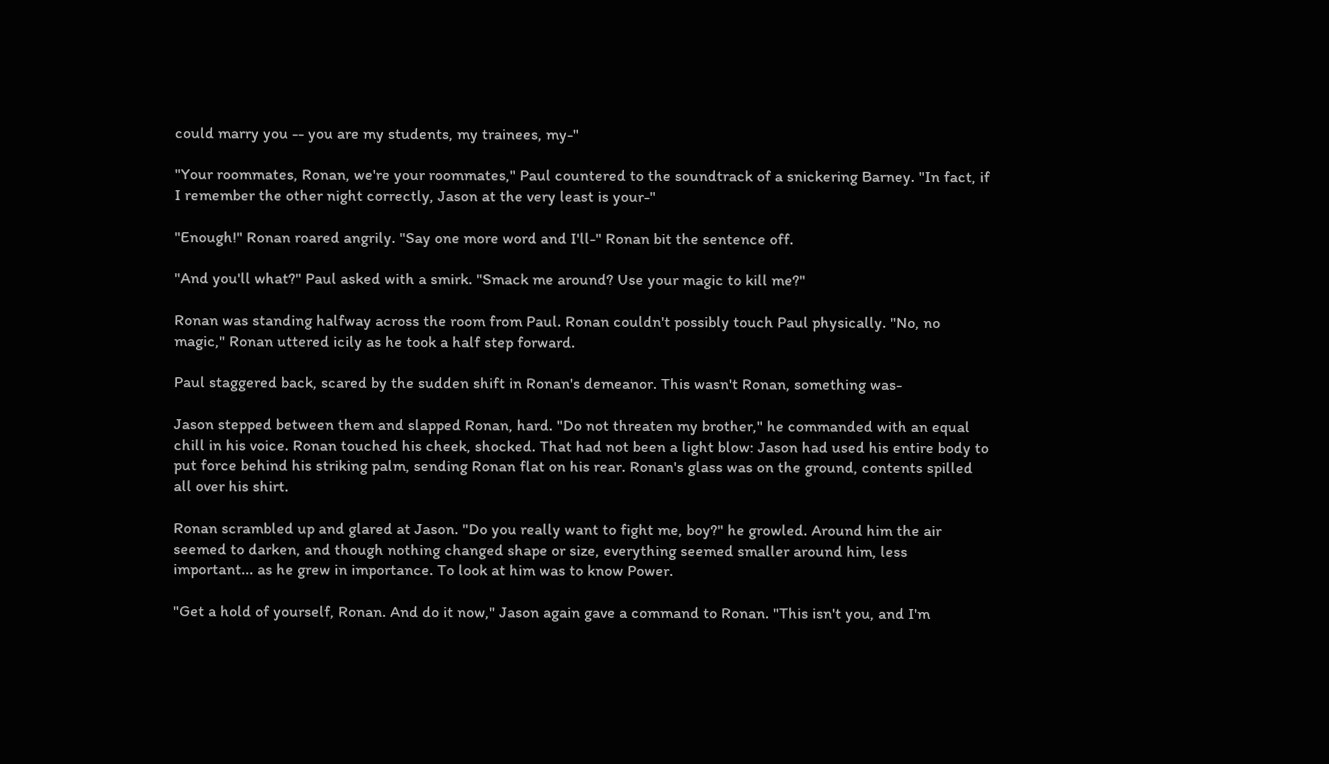could marry you -- you are my students, my trainees, my-"

"Your roommates, Ronan, we're your roommates," Paul countered to the soundtrack of a snickering Barney. "In fact, if I remember the other night correctly, Jason at the very least is your-"

"Enough!" Ronan roared angrily. "Say one more word and I'll-" Ronan bit the sentence off.

"And you'll what?" Paul asked with a smirk. "Smack me around? Use your magic to kill me?"

Ronan was standing halfway across the room from Paul. Ronan couldn't possibly touch Paul physically. "No, no magic," Ronan uttered icily as he took a half step forward.

Paul staggered back, scared by the sudden shift in Ronan's demeanor. This wasn't Ronan, something was-

Jason stepped between them and slapped Ronan, hard. "Do not threaten my brother," he commanded with an equal chill in his voice. Ronan touched his cheek, shocked. That had not been a light blow: Jason had used his entire body to put force behind his striking palm, sending Ronan flat on his rear. Ronan's glass was on the ground, contents spilled all over his shirt.

Ronan scrambled up and glared at Jason. "Do you really want to fight me, boy?" he growled. Around him the air seemed to darken, and though nothing changed shape or size, everything seemed smaller around him, less important... as he grew in importance. To look at him was to know Power.

"Get a hold of yourself, Ronan. And do it now," Jason again gave a command to Ronan. "This isn't you, and I'm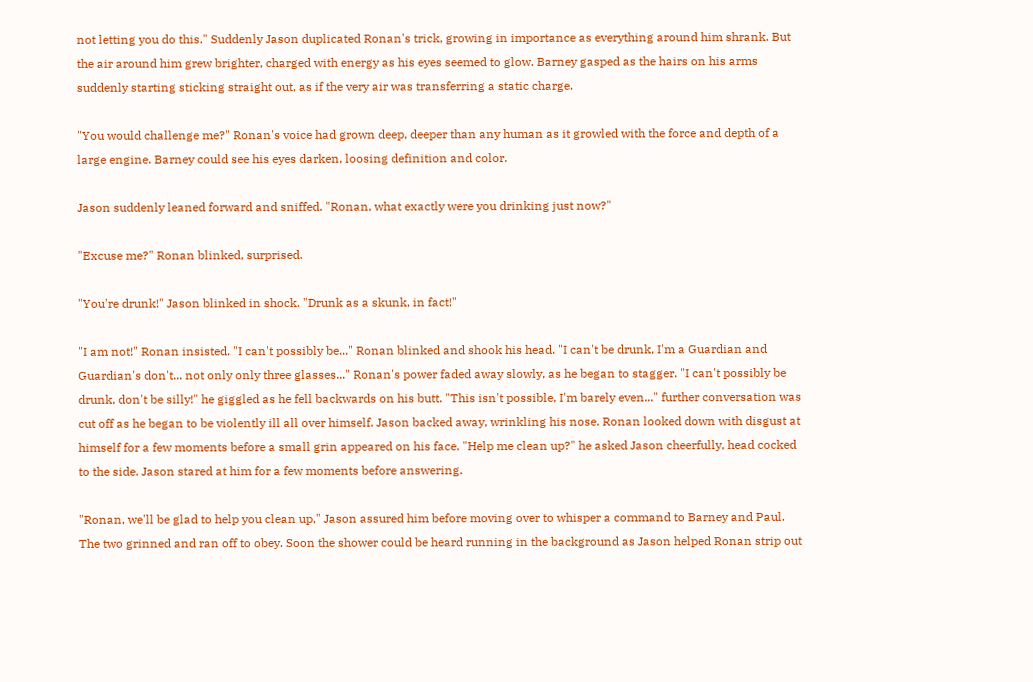not letting you do this." Suddenly Jason duplicated Ronan's trick, growing in importance as everything around him shrank. But the air around him grew brighter, charged with energy as his eyes seemed to glow. Barney gasped as the hairs on his arms suddenly starting sticking straight out, as if the very air was transferring a static charge.

"You would challenge me?" Ronan's voice had grown deep, deeper than any human as it growled with the force and depth of a large engine. Barney could see his eyes darken, loosing definition and color.

Jason suddenly leaned forward and sniffed. "Ronan, what exactly were you drinking just now?"

"Excuse me?" Ronan blinked, surprised.

"You're drunk!" Jason blinked in shock. "Drunk as a skunk, in fact!"

"I am not!" Ronan insisted. "I can't possibly be..." Ronan blinked and shook his head. "I can't be drunk, I'm a Guardian and Guardian's don't... not only only three glasses..." Ronan's power faded away slowly, as he began to stagger. "I can't possibly be drunk, don't be silly!" he giggled as he fell backwards on his butt. "This isn't possible, I'm barely even..." further conversation was cut off as he began to be violently ill all over himself. Jason backed away, wrinkling his nose. Ronan looked down with disgust at himself for a few moments before a small grin appeared on his face. "Help me clean up?" he asked Jason cheerfully, head cocked to the side. Jason stared at him for a few moments before answering.

"Ronan, we'll be glad to help you clean up," Jason assured him before moving over to whisper a command to Barney and Paul. The two grinned and ran off to obey. Soon the shower could be heard running in the background as Jason helped Ronan strip out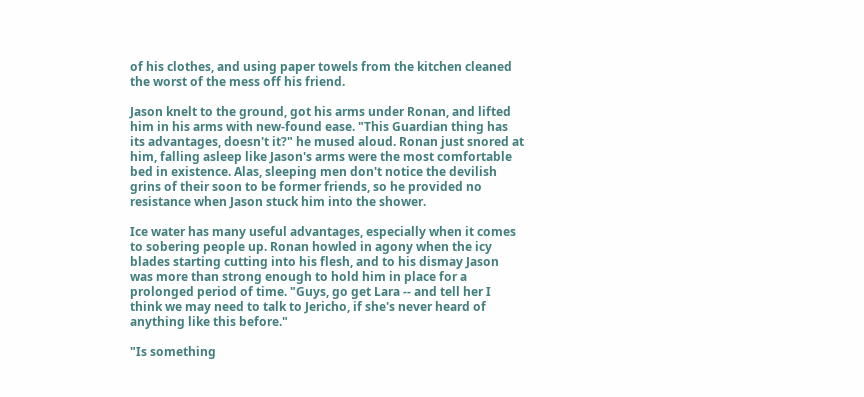of his clothes, and using paper towels from the kitchen cleaned the worst of the mess off his friend.

Jason knelt to the ground, got his arms under Ronan, and lifted him in his arms with new-found ease. "This Guardian thing has its advantages, doesn't it?" he mused aloud. Ronan just snored at him, falling asleep like Jason's arms were the most comfortable bed in existence. Alas, sleeping men don't notice the devilish grins of their soon to be former friends, so he provided no resistance when Jason stuck him into the shower.

Ice water has many useful advantages, especially when it comes to sobering people up. Ronan howled in agony when the icy blades starting cutting into his flesh, and to his dismay Jason was more than strong enough to hold him in place for a prolonged period of time. "Guys, go get Lara -- and tell her I think we may need to talk to Jericho, if she's never heard of anything like this before."

"Is something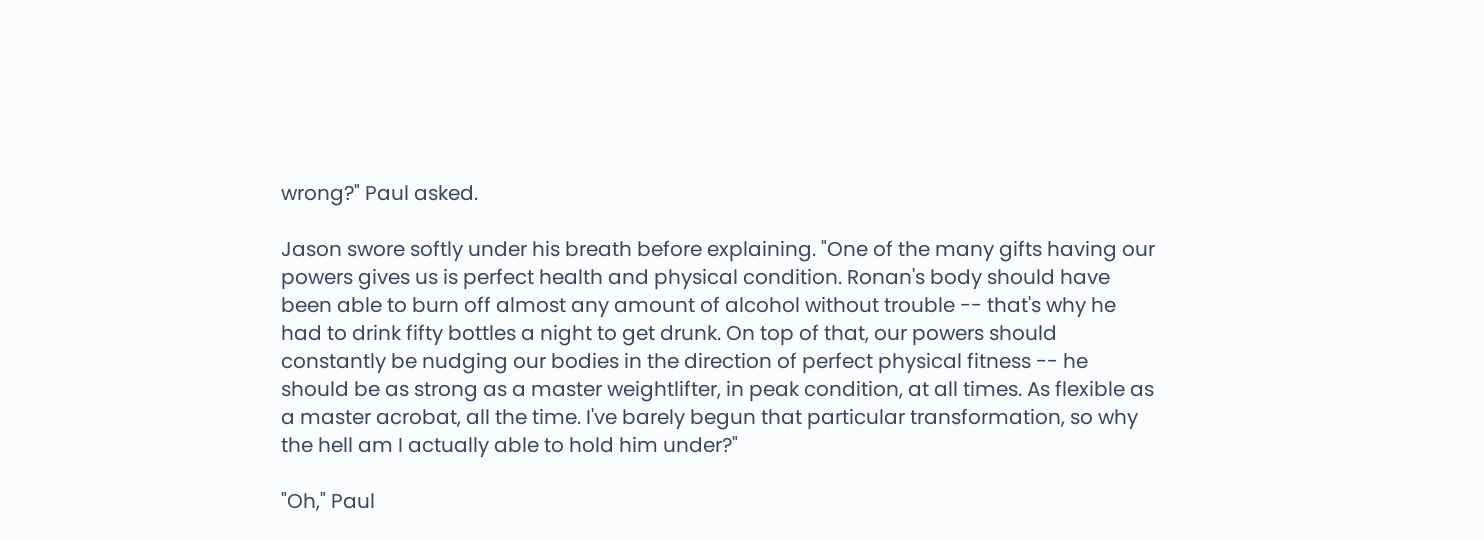wrong?" Paul asked.

Jason swore softly under his breath before explaining. "One of the many gifts having our powers gives us is perfect health and physical condition. Ronan's body should have been able to burn off almost any amount of alcohol without trouble -- that's why he had to drink fifty bottles a night to get drunk. On top of that, our powers should constantly be nudging our bodies in the direction of perfect physical fitness -- he should be as strong as a master weightlifter, in peak condition, at all times. As flexible as a master acrobat, all the time. I've barely begun that particular transformation, so why the hell am I actually able to hold him under?"

"Oh," Paul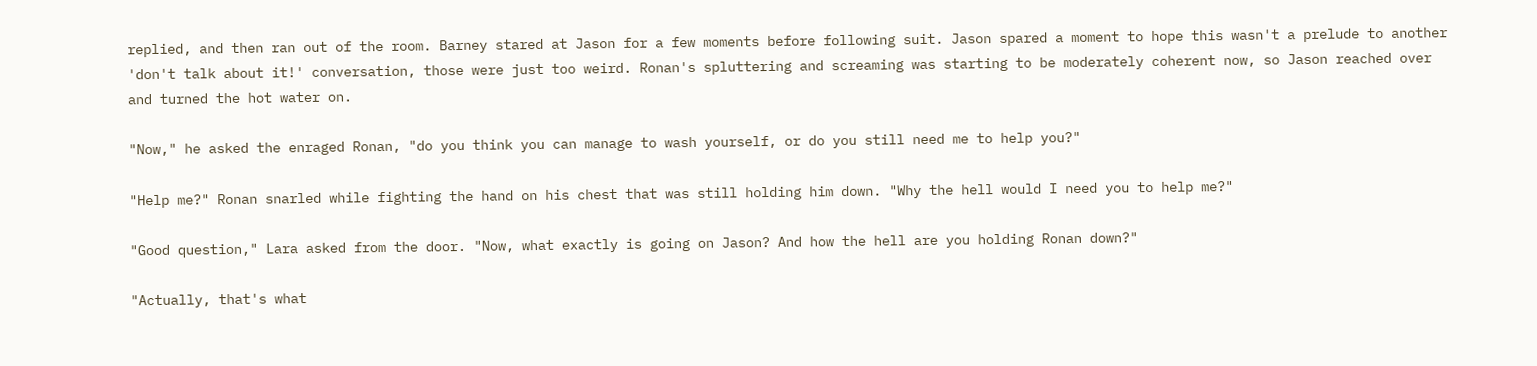replied, and then ran out of the room. Barney stared at Jason for a few moments before following suit. Jason spared a moment to hope this wasn't a prelude to another 'don't talk about it!' conversation, those were just too weird. Ronan's spluttering and screaming was starting to be moderately coherent now, so Jason reached over and turned the hot water on.

"Now," he asked the enraged Ronan, "do you think you can manage to wash yourself, or do you still need me to help you?"

"Help me?" Ronan snarled while fighting the hand on his chest that was still holding him down. "Why the hell would I need you to help me?"

"Good question," Lara asked from the door. "Now, what exactly is going on Jason? And how the hell are you holding Ronan down?"

"Actually, that's what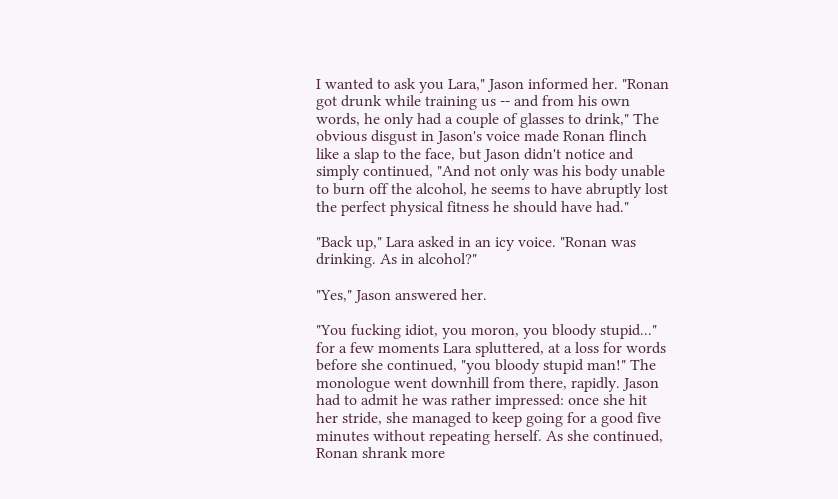I wanted to ask you Lara," Jason informed her. "Ronan got drunk while training us -- and from his own words, he only had a couple of glasses to drink," The obvious disgust in Jason's voice made Ronan flinch like a slap to the face, but Jason didn't notice and simply continued, "And not only was his body unable to burn off the alcohol, he seems to have abruptly lost the perfect physical fitness he should have had."

"Back up," Lara asked in an icy voice. "Ronan was drinking. As in alcohol?"

"Yes," Jason answered her.

"You fucking idiot, you moron, you bloody stupid..." for a few moments Lara spluttered, at a loss for words before she continued, "you bloody stupid man!" The monologue went downhill from there, rapidly. Jason had to admit he was rather impressed: once she hit her stride, she managed to keep going for a good five minutes without repeating herself. As she continued, Ronan shrank more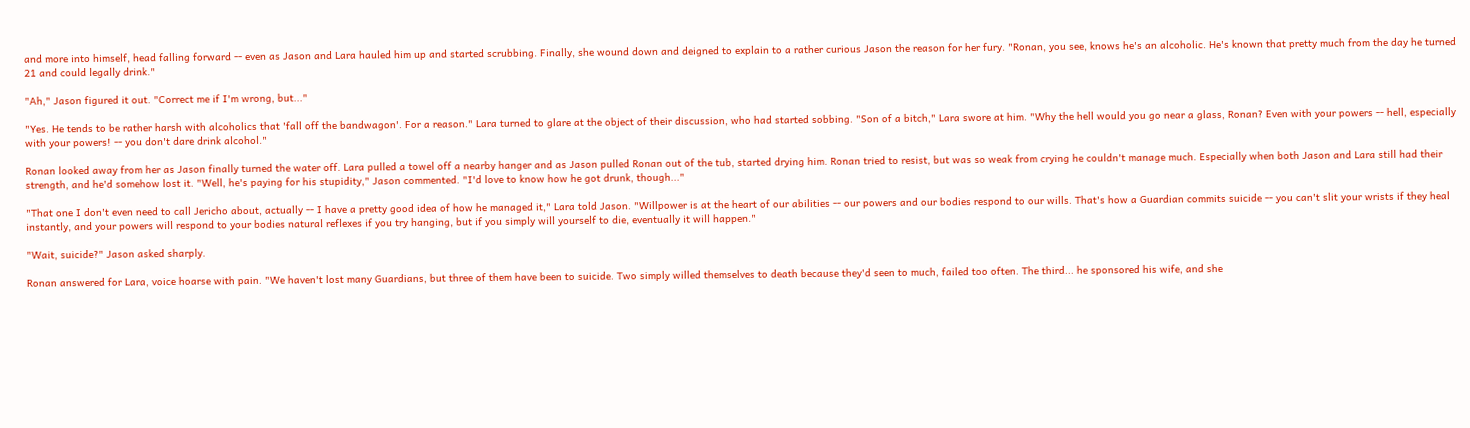and more into himself, head falling forward -- even as Jason and Lara hauled him up and started scrubbing. Finally, she wound down and deigned to explain to a rather curious Jason the reason for her fury. "Ronan, you see, knows he's an alcoholic. He's known that pretty much from the day he turned 21 and could legally drink."

"Ah," Jason figured it out. "Correct me if I'm wrong, but..."

"Yes. He tends to be rather harsh with alcoholics that 'fall off the bandwagon'. For a reason." Lara turned to glare at the object of their discussion, who had started sobbing. "Son of a bitch," Lara swore at him. "Why the hell would you go near a glass, Ronan? Even with your powers -- hell, especially with your powers! -- you don't dare drink alcohol."

Ronan looked away from her as Jason finally turned the water off. Lara pulled a towel off a nearby hanger and as Jason pulled Ronan out of the tub, started drying him. Ronan tried to resist, but was so weak from crying he couldn't manage much. Especially when both Jason and Lara still had their strength, and he'd somehow lost it. "Well, he's paying for his stupidity," Jason commented. "I'd love to know how he got drunk, though..."

"That one I don't even need to call Jericho about, actually -- I have a pretty good idea of how he managed it," Lara told Jason. "Willpower is at the heart of our abilities -- our powers and our bodies respond to our wills. That's how a Guardian commits suicide -- you can't slit your wrists if they heal instantly, and your powers will respond to your bodies natural reflexes if you try hanging, but if you simply will yourself to die, eventually it will happen."

"Wait, suicide?" Jason asked sharply.

Ronan answered for Lara, voice hoarse with pain. "We haven't lost many Guardians, but three of them have been to suicide. Two simply willed themselves to death because they'd seen to much, failed too often. The third... he sponsored his wife, and she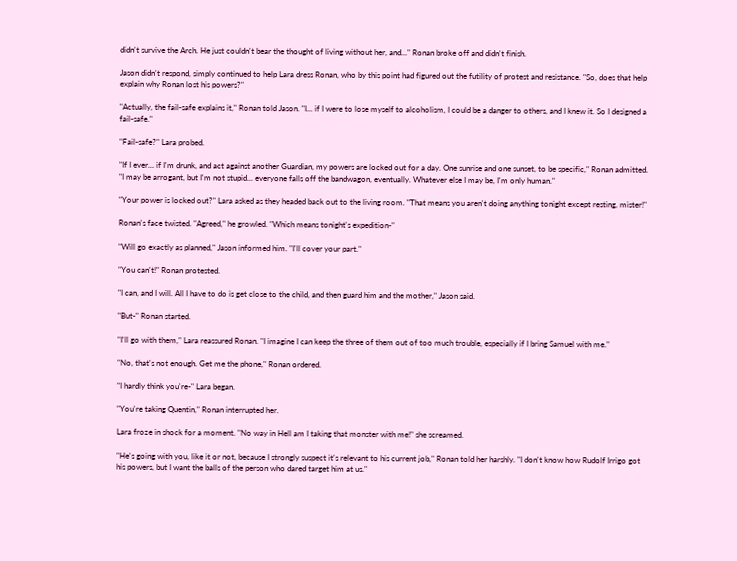didn't survive the Arch. He just couldn't bear the thought of living without her, and..." Ronan broke off and didn't finish.

Jason didn't respond, simply continued to help Lara dress Ronan, who by this point had figured out the futility of protest and resistance. "So, does that help explain why Ronan lost his powers?"

"Actually, the fail-safe explains it," Ronan told Jason. "I... if I were to lose myself to alcoholism, I could be a danger to others, and I knew it. So I designed a fail-safe."

"Fail-safe?" Lara probed.

"If I ever... if I'm drunk, and act against another Guardian, my powers are locked out for a day. One sunrise and one sunset, to be specific," Ronan admitted. "I may be arrogant, but I'm not stupid... everyone falls off the bandwagon, eventually. Whatever else I may be, I'm only human."

"Your power is locked out?" Lara asked as they headed back out to the living room. "That means you aren't doing anything tonight except resting, mister!"

Ronan's face twisted. "Agreed," he growled. "Which means tonight's expedition-"

"Will go exactly as planned," Jason informed him. "I'll cover your part."

"You can't!" Ronan protested.

"I can, and I will. All I have to do is get close to the child, and then guard him and the mother," Jason said.

"But-" Ronan started.

"I'll go with them," Lara reassured Ronan. "I imagine I can keep the three of them out of too much trouble, especially if I bring Samuel with me."

"No, that's not enough. Get me the phone," Ronan ordered.

"I hardly think you're-" Lara began.

"You're taking Quentin," Ronan interrupted her.

Lara froze in shock for a moment. "No way in Hell am I taking that monster with me!" she screamed.

"He's going with you, like it or not, because I strongly suspect it's relevant to his current job," Ronan told her harshly. "I don't know how Rudolf Irrigo got his powers, but I want the balls of the person who dared target him at us."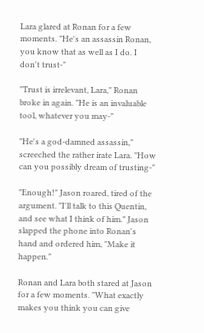Lara glared at Ronan for a few moments. "He's an assassin Ronan, you know that as well as I do. I don't trust-"

"Trust is irrelevant, Lara," Ronan broke in again. "He is an invaluable tool, whatever you may-"

"He's a god-damned assassin," screeched the rather irate Lara. "How can you possibly dream of trusting-"

"Enough!" Jason roared, tired of the argument. "I'll talk to this Quentin, and see what I think of him." Jason slapped the phone into Ronan's hand and ordered him, "Make it happen."

Ronan and Lara both stared at Jason for a few moments. "What exactly makes you think you can give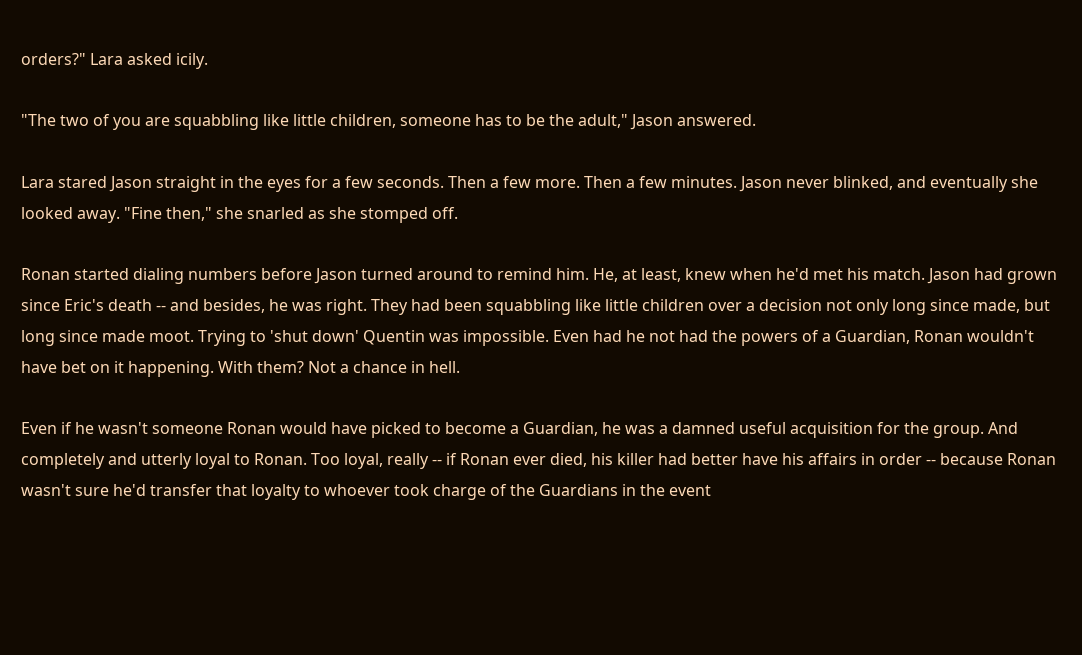orders?" Lara asked icily.

"The two of you are squabbling like little children, someone has to be the adult," Jason answered.

Lara stared Jason straight in the eyes for a few seconds. Then a few more. Then a few minutes. Jason never blinked, and eventually she looked away. "Fine then," she snarled as she stomped off.

Ronan started dialing numbers before Jason turned around to remind him. He, at least, knew when he'd met his match. Jason had grown since Eric's death -- and besides, he was right. They had been squabbling like little children over a decision not only long since made, but long since made moot. Trying to 'shut down' Quentin was impossible. Even had he not had the powers of a Guardian, Ronan wouldn't have bet on it happening. With them? Not a chance in hell.

Even if he wasn't someone Ronan would have picked to become a Guardian, he was a damned useful acquisition for the group. And completely and utterly loyal to Ronan. Too loyal, really -- if Ronan ever died, his killer had better have his affairs in order -- because Ronan wasn't sure he'd transfer that loyalty to whoever took charge of the Guardians in the event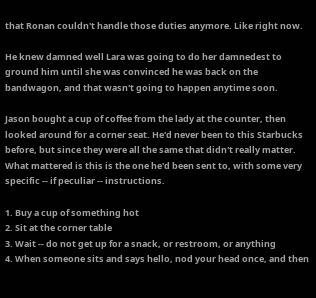that Ronan couldn't handle those duties anymore. Like right now.

He knew damned well Lara was going to do her damnedest to ground him until she was convinced he was back on the bandwagon, and that wasn't going to happen anytime soon.

Jason bought a cup of coffee from the lady at the counter, then looked around for a corner seat. He'd never been to this Starbucks before, but since they were all the same that didn't really matter. What mattered is this is the one he'd been sent to, with some very specific -- if peculiar -- instructions.

1. Buy a cup of something hot
2. Sit at the corner table
3. Wait -- do not get up for a snack, or restroom, or anything
4. When someone sits and says hello, nod your head once, and then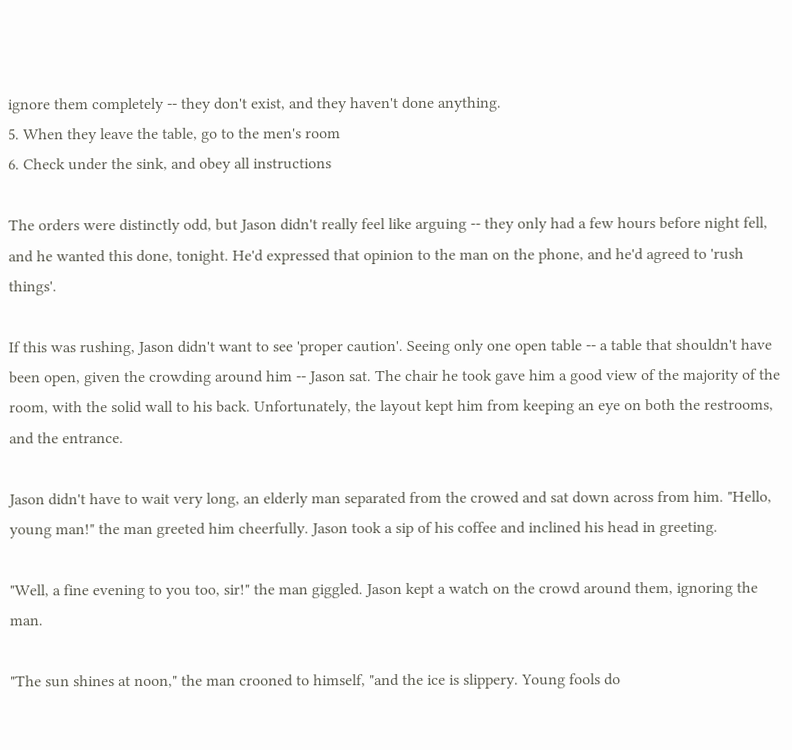ignore them completely -- they don't exist, and they haven't done anything.
5. When they leave the table, go to the men's room
6. Check under the sink, and obey all instructions

The orders were distinctly odd, but Jason didn't really feel like arguing -- they only had a few hours before night fell, and he wanted this done, tonight. He'd expressed that opinion to the man on the phone, and he'd agreed to 'rush things'.

If this was rushing, Jason didn't want to see 'proper caution'. Seeing only one open table -- a table that shouldn't have been open, given the crowding around him -- Jason sat. The chair he took gave him a good view of the majority of the room, with the solid wall to his back. Unfortunately, the layout kept him from keeping an eye on both the restrooms, and the entrance.

Jason didn't have to wait very long, an elderly man separated from the crowed and sat down across from him. "Hello, young man!" the man greeted him cheerfully. Jason took a sip of his coffee and inclined his head in greeting.

"Well, a fine evening to you too, sir!" the man giggled. Jason kept a watch on the crowd around them, ignoring the man.

"The sun shines at noon," the man crooned to himself, "and the ice is slippery. Young fools do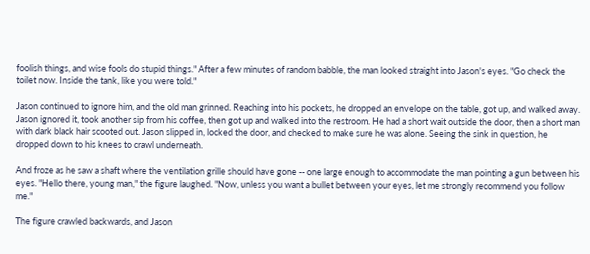foolish things, and wise fools do stupid things." After a few minutes of random babble, the man looked straight into Jason's eyes. "Go check the toilet now. Inside the tank, like you were told."

Jason continued to ignore him, and the old man grinned. Reaching into his pockets, he dropped an envelope on the table, got up, and walked away. Jason ignored it, took another sip from his coffee, then got up and walked into the restroom. He had a short wait outside the door, then a short man with dark black hair scooted out. Jason slipped in, locked the door, and checked to make sure he was alone. Seeing the sink in question, he dropped down to his knees to crawl underneath.

And froze as he saw a shaft where the ventilation grille should have gone -- one large enough to accommodate the man pointing a gun between his eyes. "Hello there, young man," the figure laughed. "Now, unless you want a bullet between your eyes, let me strongly recommend you follow me."

The figure crawled backwards, and Jason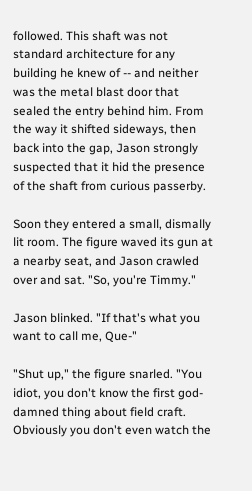followed. This shaft was not standard architecture for any building he knew of -- and neither was the metal blast door that sealed the entry behind him. From the way it shifted sideways, then back into the gap, Jason strongly suspected that it hid the presence of the shaft from curious passerby.

Soon they entered a small, dismally lit room. The figure waved its gun at a nearby seat, and Jason crawled over and sat. "So, you're Timmy."

Jason blinked. "If that's what you want to call me, Que-"

"Shut up," the figure snarled. "You idiot, you don't know the first god-damned thing about field craft. Obviously you don't even watch the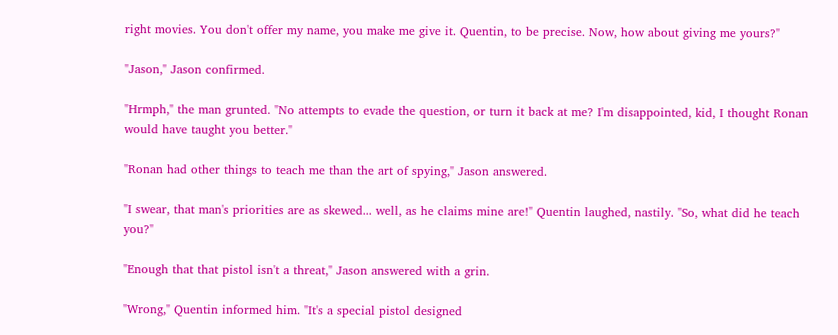right movies. You don't offer my name, you make me give it. Quentin, to be precise. Now, how about giving me yours?"

"Jason," Jason confirmed.

"Hrmph," the man grunted. "No attempts to evade the question, or turn it back at me? I'm disappointed, kid, I thought Ronan would have taught you better."

"Ronan had other things to teach me than the art of spying," Jason answered.

"I swear, that man's priorities are as skewed... well, as he claims mine are!" Quentin laughed, nastily. "So, what did he teach you?"

"Enough that that pistol isn't a threat," Jason answered with a grin.

"Wrong," Quentin informed him. "It's a special pistol designed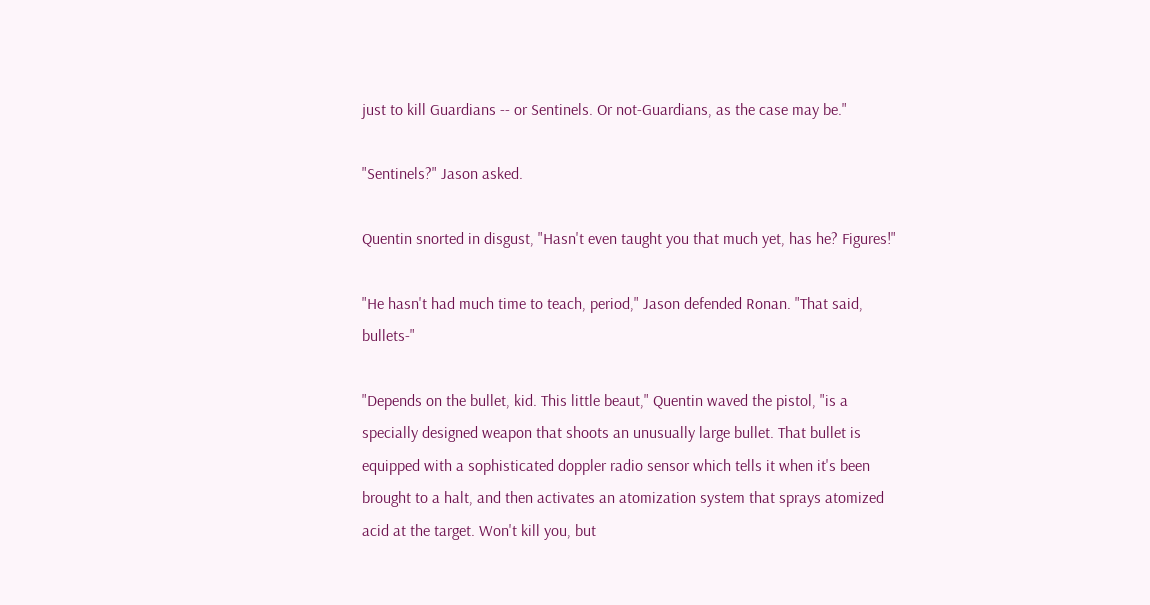just to kill Guardians -- or Sentinels. Or not-Guardians, as the case may be."

"Sentinels?" Jason asked.

Quentin snorted in disgust, "Hasn't even taught you that much yet, has he? Figures!"

"He hasn't had much time to teach, period," Jason defended Ronan. "That said, bullets-"

"Depends on the bullet, kid. This little beaut," Quentin waved the pistol, "is a specially designed weapon that shoots an unusually large bullet. That bullet is equipped with a sophisticated doppler radio sensor which tells it when it's been brought to a halt, and then activates an atomization system that sprays atomized acid at the target. Won't kill you, but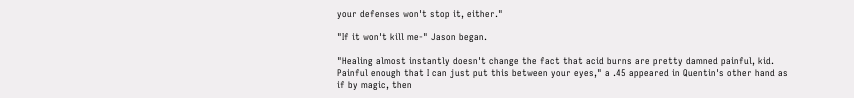your defenses won't stop it, either."

"If it won't kill me-" Jason began.

"Healing almost instantly doesn't change the fact that acid burns are pretty damned painful, kid. Painful enough that I can just put this between your eyes," a .45 appeared in Quentin's other hand as if by magic, then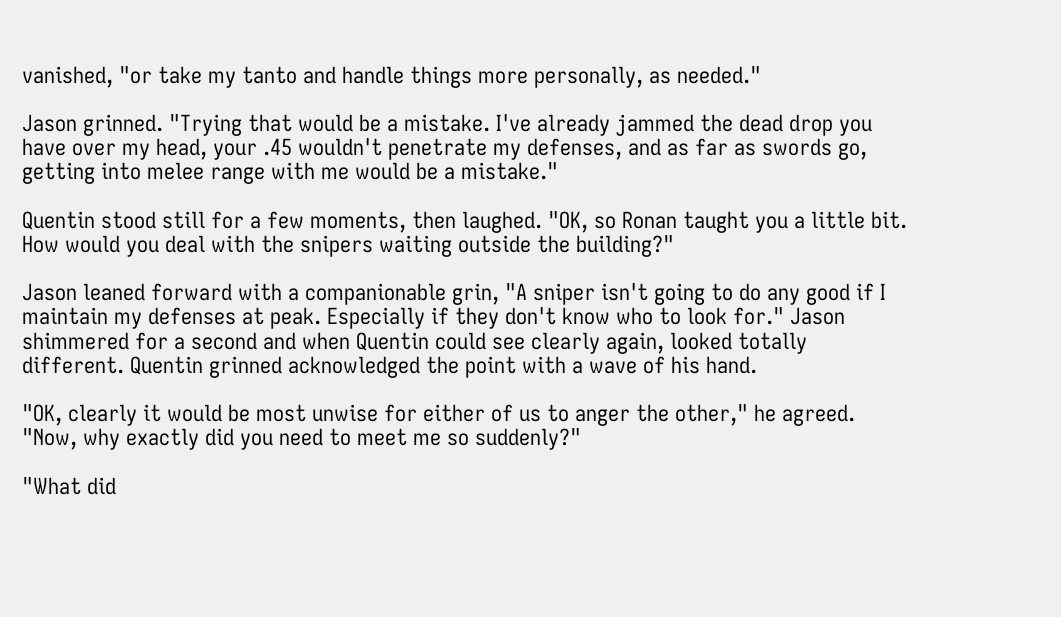vanished, "or take my tanto and handle things more personally, as needed."

Jason grinned. "Trying that would be a mistake. I've already jammed the dead drop you have over my head, your .45 wouldn't penetrate my defenses, and as far as swords go, getting into melee range with me would be a mistake."

Quentin stood still for a few moments, then laughed. "OK, so Ronan taught you a little bit. How would you deal with the snipers waiting outside the building?"

Jason leaned forward with a companionable grin, "A sniper isn't going to do any good if I maintain my defenses at peak. Especially if they don't know who to look for." Jason shimmered for a second and when Quentin could see clearly again, looked totally different. Quentin grinned acknowledged the point with a wave of his hand.

"OK, clearly it would be most unwise for either of us to anger the other," he agreed. "Now, why exactly did you need to meet me so suddenly?"

"What did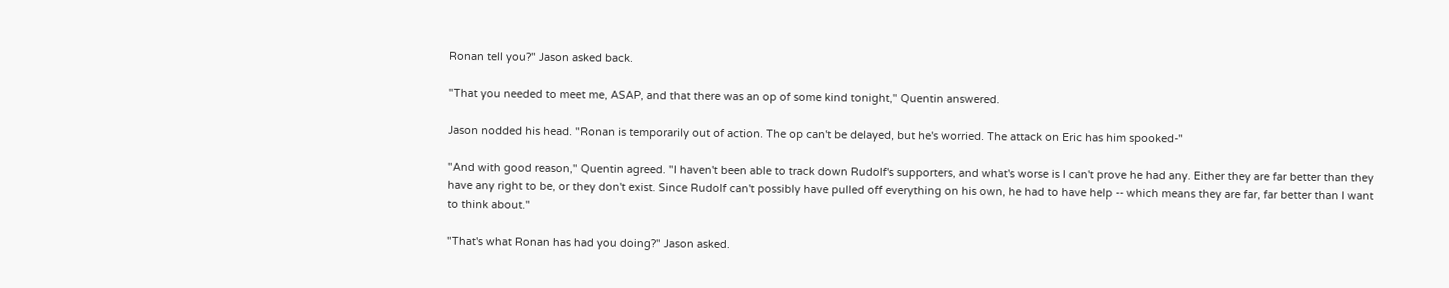Ronan tell you?" Jason asked back.

"That you needed to meet me, ASAP, and that there was an op of some kind tonight," Quentin answered.

Jason nodded his head. "Ronan is temporarily out of action. The op can't be delayed, but he's worried. The attack on Eric has him spooked-"

"And with good reason," Quentin agreed. "I haven't been able to track down Rudolf's supporters, and what's worse is I can't prove he had any. Either they are far better than they have any right to be, or they don't exist. Since Rudolf can't possibly have pulled off everything on his own, he had to have help -- which means they are far, far better than I want to think about."

"That's what Ronan has had you doing?" Jason asked.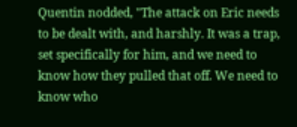Quentin nodded, "The attack on Eric needs to be dealt with, and harshly. It was a trap, set specifically for him, and we need to know how they pulled that off. We need to know who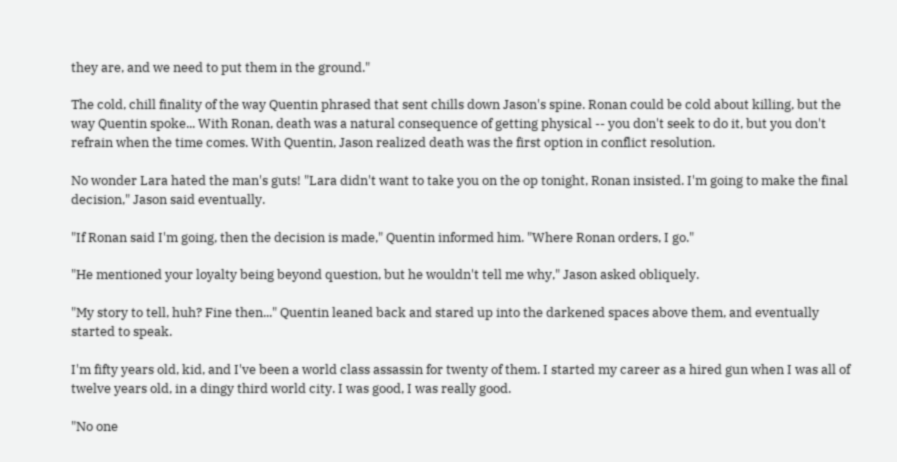they are, and we need to put them in the ground."

The cold, chill finality of the way Quentin phrased that sent chills down Jason's spine. Ronan could be cold about killing, but the way Quentin spoke... With Ronan, death was a natural consequence of getting physical -- you don't seek to do it, but you don't refrain when the time comes. With Quentin, Jason realized death was the first option in conflict resolution.

No wonder Lara hated the man's guts! "Lara didn't want to take you on the op tonight, Ronan insisted. I'm going to make the final decision," Jason said eventually.

"If Ronan said I'm going, then the decision is made," Quentin informed him. "Where Ronan orders, I go."

"He mentioned your loyalty being beyond question, but he wouldn't tell me why," Jason asked obliquely.

"My story to tell, huh? Fine then..." Quentin leaned back and stared up into the darkened spaces above them, and eventually started to speak.

I'm fifty years old, kid, and I've been a world class assassin for twenty of them. I started my career as a hired gun when I was all of twelve years old, in a dingy third world city. I was good, I was really good.

"No one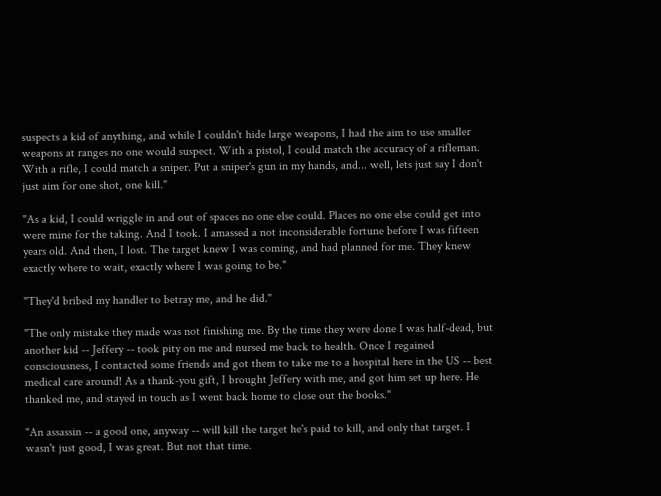suspects a kid of anything, and while I couldn't hide large weapons, I had the aim to use smaller weapons at ranges no one would suspect. With a pistol, I could match the accuracy of a rifleman. With a rifle, I could match a sniper. Put a sniper's gun in my hands, and... well, lets just say I don't just aim for one shot, one kill."

"As a kid, I could wriggle in and out of spaces no one else could. Places no one else could get into were mine for the taking. And I took. I amassed a not inconsiderable fortune before I was fifteen years old. And then, I lost. The target knew I was coming, and had planned for me. They knew exactly where to wait, exactly where I was going to be."

"They'd bribed my handler to betray me, and he did."

"The only mistake they made was not finishing me. By the time they were done I was half-dead, but another kid -- Jeffery -- took pity on me and nursed me back to health. Once I regained consciousness, I contacted some friends and got them to take me to a hospital here in the US -- best medical care around! As a thank-you gift, I brought Jeffery with me, and got him set up here. He thanked me, and stayed in touch as I went back home to close out the books."

"An assassin -- a good one, anyway -- will kill the target he's paid to kill, and only that target. I wasn't just good, I was great. But not that time.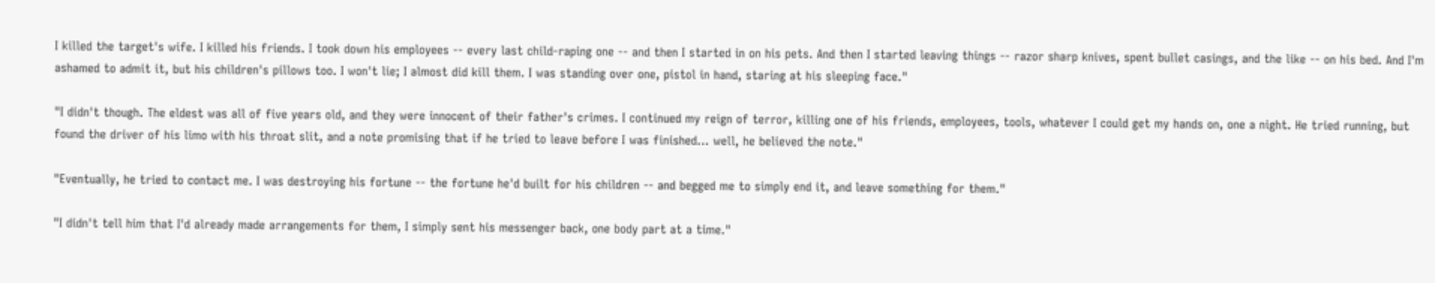I killed the target's wife. I killed his friends. I took down his employees -- every last child-raping one -- and then I started in on his pets. And then I started leaving things -- razor sharp knives, spent bullet casings, and the like -- on his bed. And I'm ashamed to admit it, but his children's pillows too. I won't lie; I almost did kill them. I was standing over one, pistol in hand, staring at his sleeping face."

"I didn't though. The eldest was all of five years old, and they were innocent of their father's crimes. I continued my reign of terror, killing one of his friends, employees, tools, whatever I could get my hands on, one a night. He tried running, but found the driver of his limo with his throat slit, and a note promising that if he tried to leave before I was finished... well, he believed the note."

"Eventually, he tried to contact me. I was destroying his fortune -- the fortune he'd built for his children -- and begged me to simply end it, and leave something for them."

"I didn't tell him that I'd already made arrangements for them, I simply sent his messenger back, one body part at a time."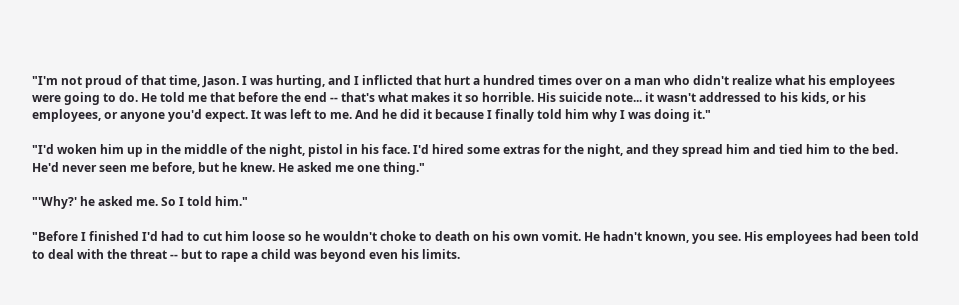"I'm not proud of that time, Jason. I was hurting, and I inflicted that hurt a hundred times over on a man who didn't realize what his employees were going to do. He told me that before the end -- that's what makes it so horrible. His suicide note... it wasn't addressed to his kids, or his employees, or anyone you'd expect. It was left to me. And he did it because I finally told him why I was doing it."

"I'd woken him up in the middle of the night, pistol in his face. I'd hired some extras for the night, and they spread him and tied him to the bed. He'd never seen me before, but he knew. He asked me one thing."

"'Why?' he asked me. So I told him."

"Before I finished I'd had to cut him loose so he wouldn't choke to death on his own vomit. He hadn't known, you see. His employees had been told to deal with the threat -- but to rape a child was beyond even his limits.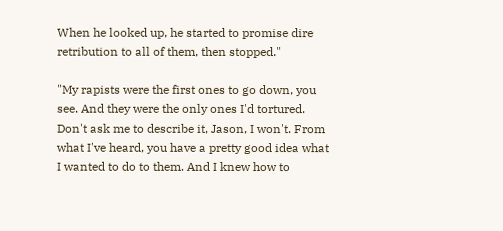When he looked up, he started to promise dire retribution to all of them, then stopped."

"My rapists were the first ones to go down, you see. And they were the only ones I'd tortured. Don't ask me to describe it, Jason, I won't. From what I've heard, you have a pretty good idea what I wanted to do to them. And I knew how to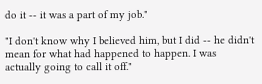do it -- it was a part of my job."

"I don't know why I believed him, but I did -- he didn't mean for what had happened to happen. I was actually going to call it off."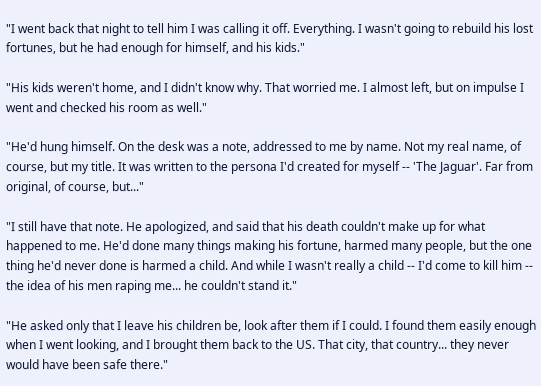"I went back that night to tell him I was calling it off. Everything. I wasn't going to rebuild his lost fortunes, but he had enough for himself, and his kids."

"His kids weren't home, and I didn't know why. That worried me. I almost left, but on impulse I went and checked his room as well."

"He'd hung himself. On the desk was a note, addressed to me by name. Not my real name, of course, but my title. It was written to the persona I'd created for myself -- 'The Jaguar'. Far from original, of course, but..."

"I still have that note. He apologized, and said that his death couldn't make up for what happened to me. He'd done many things making his fortune, harmed many people, but the one thing he'd never done is harmed a child. And while I wasn't really a child -- I'd come to kill him -- the idea of his men raping me... he couldn't stand it."

"He asked only that I leave his children be, look after them if I could. I found them easily enough when I went looking, and I brought them back to the US. That city, that country... they never would have been safe there."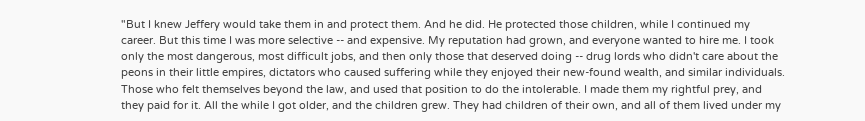"But I knew Jeffery would take them in and protect them. And he did. He protected those children, while I continued my career. But this time I was more selective -- and expensive. My reputation had grown, and everyone wanted to hire me. I took only the most dangerous, most difficult jobs, and then only those that deserved doing -- drug lords who didn't care about the peons in their little empires, dictators who caused suffering while they enjoyed their new-found wealth, and similar individuals. Those who felt themselves beyond the law, and used that position to do the intolerable. I made them my rightful prey, and they paid for it. All the while I got older, and the children grew. They had children of their own, and all of them lived under my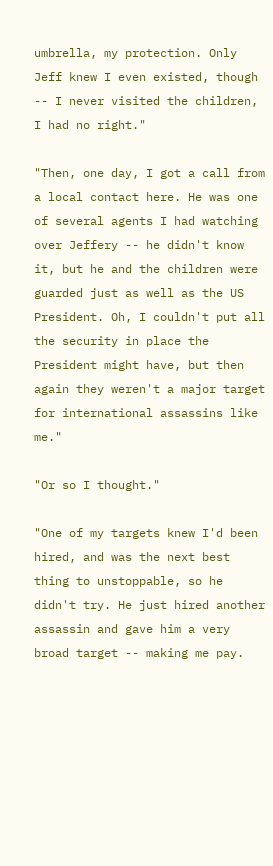umbrella, my protection. Only Jeff knew I even existed, though -- I never visited the children, I had no right."

"Then, one day, I got a call from a local contact here. He was one of several agents I had watching over Jeffery -- he didn't know it, but he and the children were guarded just as well as the US President. Oh, I couldn't put all the security in place the President might have, but then again they weren't a major target for international assassins like me."

"Or so I thought."

"One of my targets knew I'd been hired, and was the next best thing to unstoppable, so he didn't try. He just hired another assassin and gave him a very broad target -- making me pay.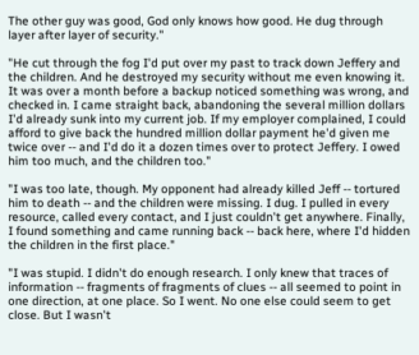The other guy was good, God only knows how good. He dug through layer after layer of security."

"He cut through the fog I'd put over my past to track down Jeffery and the children. And he destroyed my security without me even knowing it. It was over a month before a backup noticed something was wrong, and checked in. I came straight back, abandoning the several million dollars I'd already sunk into my current job. If my employer complained, I could afford to give back the hundred million dollar payment he'd given me twice over -- and I'd do it a dozen times over to protect Jeffery. I owed him too much, and the children too."

"I was too late, though. My opponent had already killed Jeff -- tortured him to death -- and the children were missing. I dug. I pulled in every resource, called every contact, and I just couldn't get anywhere. Finally, I found something and came running back -- back here, where I'd hidden the children in the first place."

"I was stupid. I didn't do enough research. I only knew that traces of information -- fragments of fragments of clues -- all seemed to point in one direction, at one place. So I went. No one else could seem to get close. But I wasn't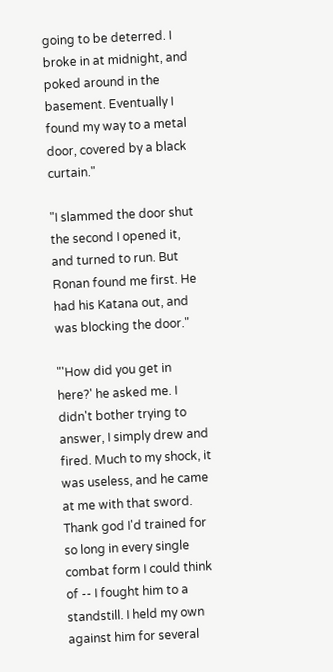going to be deterred. I broke in at midnight, and poked around in the basement. Eventually I found my way to a metal door, covered by a black curtain."

"I slammed the door shut the second I opened it, and turned to run. But Ronan found me first. He had his Katana out, and was blocking the door."

"'How did you get in here?' he asked me. I didn't bother trying to answer, I simply drew and fired. Much to my shock, it was useless, and he came at me with that sword. Thank god I'd trained for so long in every single combat form I could think of -- I fought him to a standstill. I held my own against him for several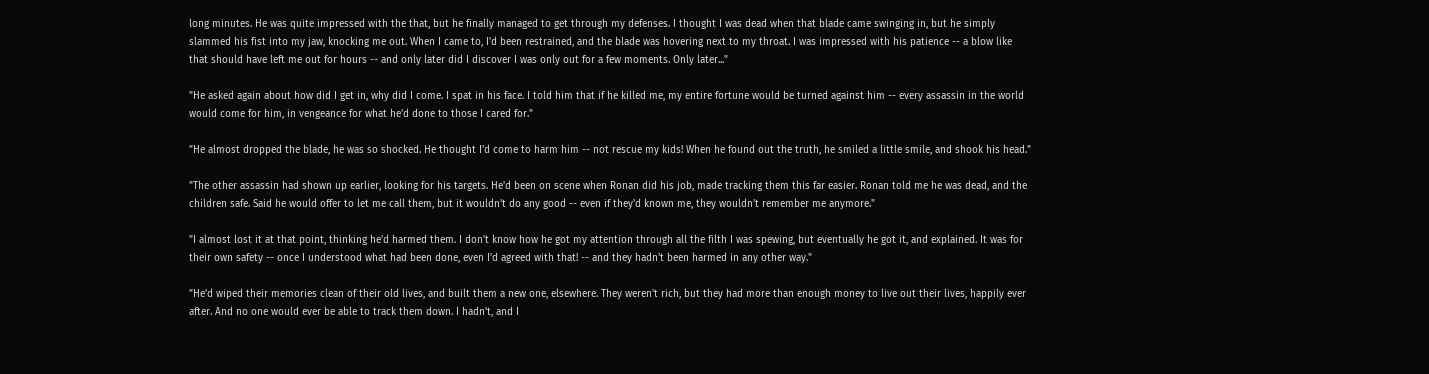long minutes. He was quite impressed with the that, but he finally managed to get through my defenses. I thought I was dead when that blade came swinging in, but he simply slammed his fist into my jaw, knocking me out. When I came to, I'd been restrained, and the blade was hovering next to my throat. I was impressed with his patience -- a blow like that should have left me out for hours -- and only later did I discover I was only out for a few moments. Only later..."

"He asked again about how did I get in, why did I come. I spat in his face. I told him that if he killed me, my entire fortune would be turned against him -- every assassin in the world would come for him, in vengeance for what he'd done to those I cared for."

"He almost dropped the blade, he was so shocked. He thought I'd come to harm him -- not rescue my kids! When he found out the truth, he smiled a little smile, and shook his head."

"The other assassin had shown up earlier, looking for his targets. He'd been on scene when Ronan did his job, made tracking them this far easier. Ronan told me he was dead, and the children safe. Said he would offer to let me call them, but it wouldn't do any good -- even if they'd known me, they wouldn't remember me anymore."

"I almost lost it at that point, thinking he'd harmed them. I don't know how he got my attention through all the filth I was spewing, but eventually he got it, and explained. It was for their own safety -- once I understood what had been done, even I'd agreed with that! -- and they hadn't been harmed in any other way."

"He'd wiped their memories clean of their old lives, and built them a new one, elsewhere. They weren't rich, but they had more than enough money to live out their lives, happily ever after. And no one would ever be able to track them down. I hadn't, and I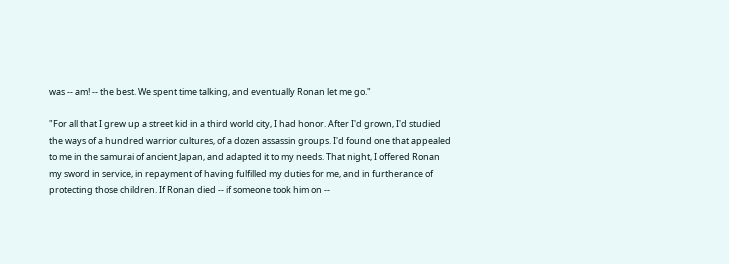was -- am! -- the best. We spent time talking, and eventually Ronan let me go."

"For all that I grew up a street kid in a third world city, I had honor. After I'd grown, I'd studied the ways of a hundred warrior cultures, of a dozen assassin groups. I'd found one that appealed to me in the samurai of ancient Japan, and adapted it to my needs. That night, I offered Ronan my sword in service, in repayment of having fulfilled my duties for me, and in furtherance of protecting those children. If Ronan died -- if someone took him on --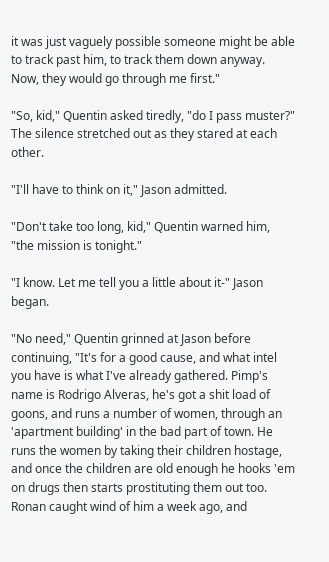it was just vaguely possible someone might be able to track past him, to track them down anyway. Now, they would go through me first."

"So, kid," Quentin asked tiredly, "do I pass muster?" The silence stretched out as they stared at each other.

"I'll have to think on it," Jason admitted.

"Don't take too long, kid," Quentin warned him, "the mission is tonight."

"I know. Let me tell you a little about it-" Jason began.

"No need," Quentin grinned at Jason before continuing, "It's for a good cause, and what intel you have is what I've already gathered. Pimp's name is Rodrigo Alveras, he's got a shit load of goons, and runs a number of women, through an 'apartment building' in the bad part of town. He runs the women by taking their children hostage, and once the children are old enough he hooks 'em on drugs then starts prostituting them out too. Ronan caught wind of him a week ago, and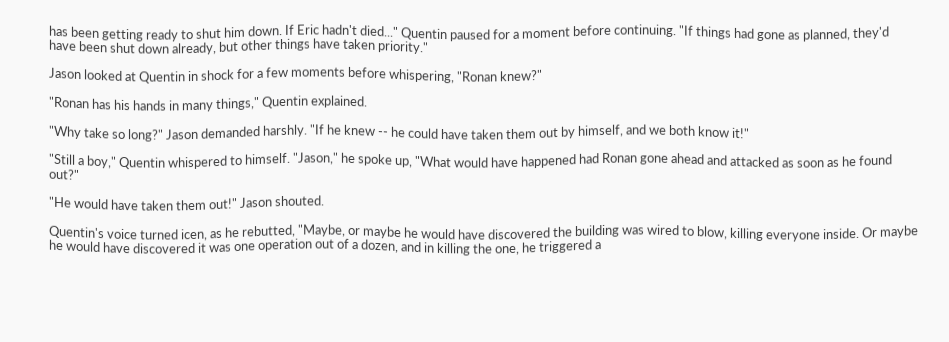has been getting ready to shut him down. If Eric hadn't died..." Quentin paused for a moment before continuing. "If things had gone as planned, they'd have been shut down already, but other things have taken priority."

Jason looked at Quentin in shock for a few moments before whispering, "Ronan knew?"

"Ronan has his hands in many things," Quentin explained.

"Why take so long?" Jason demanded harshly. "If he knew -- he could have taken them out by himself, and we both know it!"

"Still a boy," Quentin whispered to himself. "Jason," he spoke up, "What would have happened had Ronan gone ahead and attacked as soon as he found out?"

"He would have taken them out!" Jason shouted.

Quentin's voice turned icen, as he rebutted, "Maybe, or maybe he would have discovered the building was wired to blow, killing everyone inside. Or maybe he would have discovered it was one operation out of a dozen, and in killing the one, he triggered a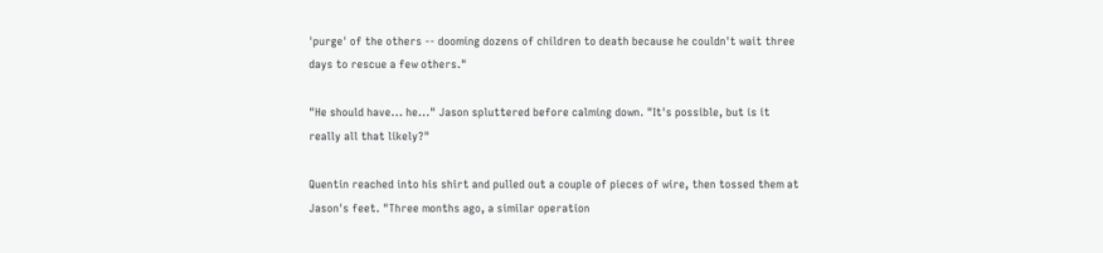'purge' of the others -- dooming dozens of children to death because he couldn't wait three days to rescue a few others."

"He should have... he..." Jason spluttered before calming down. "It's possible, but is it really all that likely?"

Quentin reached into his shirt and pulled out a couple of pieces of wire, then tossed them at Jason's feet. "Three months ago, a similar operation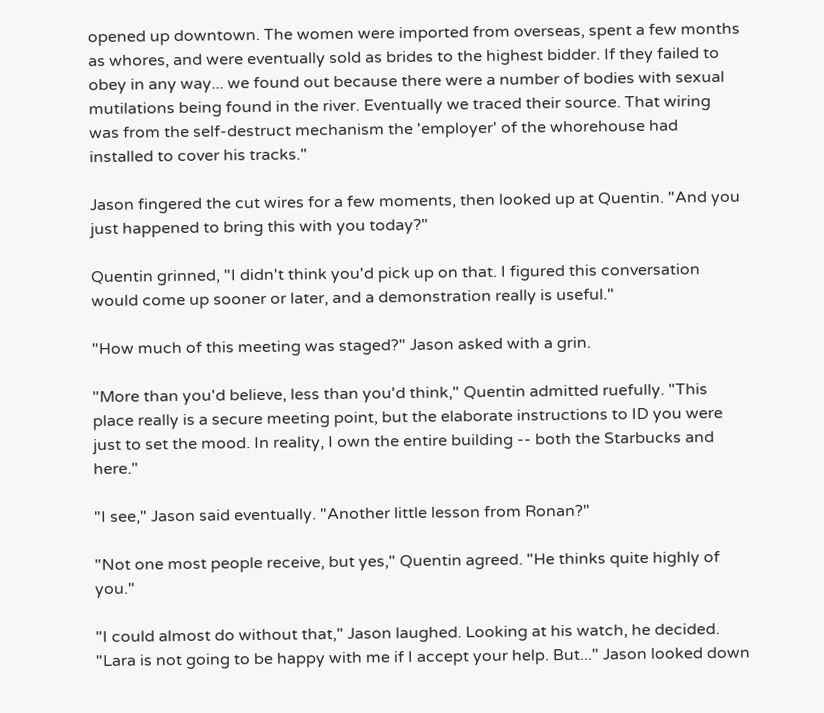opened up downtown. The women were imported from overseas, spent a few months as whores, and were eventually sold as brides to the highest bidder. If they failed to obey in any way... we found out because there were a number of bodies with sexual mutilations being found in the river. Eventually we traced their source. That wiring was from the self-destruct mechanism the 'employer' of the whorehouse had installed to cover his tracks."

Jason fingered the cut wires for a few moments, then looked up at Quentin. "And you just happened to bring this with you today?"

Quentin grinned, "I didn't think you'd pick up on that. I figured this conversation would come up sooner or later, and a demonstration really is useful."

"How much of this meeting was staged?" Jason asked with a grin.

"More than you'd believe, less than you'd think," Quentin admitted ruefully. "This place really is a secure meeting point, but the elaborate instructions to ID you were just to set the mood. In reality, I own the entire building -- both the Starbucks and here."

"I see," Jason said eventually. "Another little lesson from Ronan?"

"Not one most people receive, but yes," Quentin agreed. "He thinks quite highly of you."

"I could almost do without that," Jason laughed. Looking at his watch, he decided. "Lara is not going to be happy with me if I accept your help. But..." Jason looked down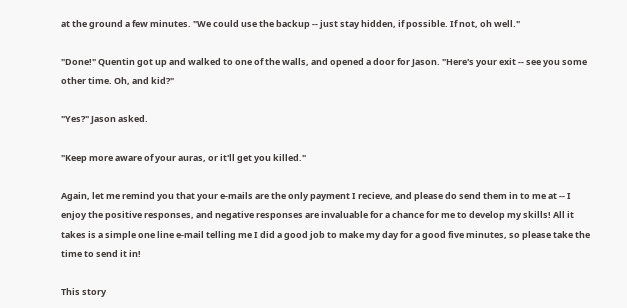at the ground a few minutes. "We could use the backup -- just stay hidden, if possible. If not, oh well."

"Done!" Quentin got up and walked to one of the walls, and opened a door for Jason. "Here's your exit -- see you some other time. Oh, and kid?"

"Yes?" Jason asked.

"Keep more aware of your auras, or it'll get you killed."

Again, let me remind you that your e-mails are the only payment I recieve, and please do send them in to me at -- I enjoy the positive responses, and negative responses are invaluable for a chance for me to develop my skills! All it takes is a simple one line e-mail telling me I did a good job to make my day for a good five minutes, so please take the time to send it in!

This story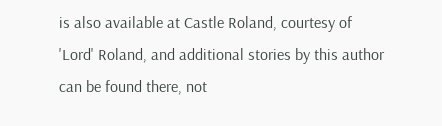is also available at Castle Roland, courtesy of 'Lord' Roland, and additional stories by this author can be found there, not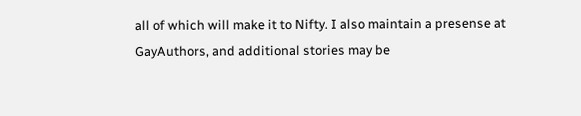all of which will make it to Nifty. I also maintain a presense at GayAuthors, and additional stories may be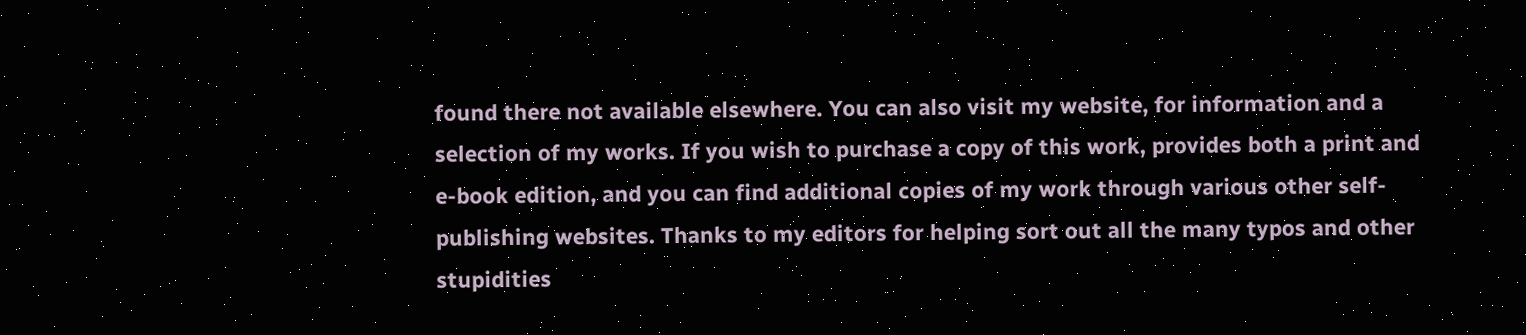found there not available elsewhere. You can also visit my website, for information and a selection of my works. If you wish to purchase a copy of this work, provides both a print and e-book edition, and you can find additional copies of my work through various other self-publishing websites. Thanks to my editors for helping sort out all the many typos and other stupidities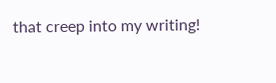that creep into my writing!